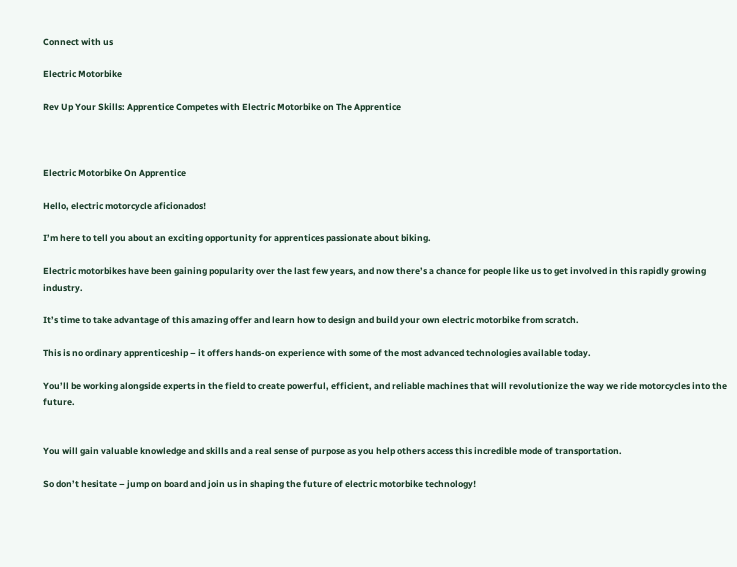Connect with us

Electric Motorbike

Rev Up Your Skills: Apprentice Competes with Electric Motorbike on The Apprentice



Electric Motorbike On Apprentice

Hello, electric motorcycle aficionados!

I’m here to tell you about an exciting opportunity for apprentices passionate about biking.

Electric motorbikes have been gaining popularity over the last few years, and now there’s a chance for people like us to get involved in this rapidly growing industry.

It’s time to take advantage of this amazing offer and learn how to design and build your own electric motorbike from scratch.

This is no ordinary apprenticeship – it offers hands-on experience with some of the most advanced technologies available today.

You’ll be working alongside experts in the field to create powerful, efficient, and reliable machines that will revolutionize the way we ride motorcycles into the future.


You will gain valuable knowledge and skills and a real sense of purpose as you help others access this incredible mode of transportation.

So don’t hesitate – jump on board and join us in shaping the future of electric motorbike technology!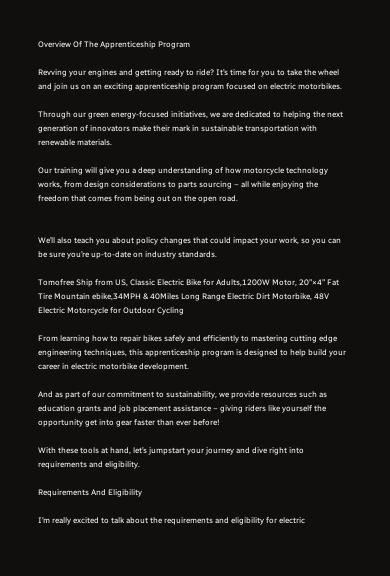Overview Of The Apprenticeship Program

Revving your engines and getting ready to ride? It’s time for you to take the wheel and join us on an exciting apprenticeship program focused on electric motorbikes.

Through our green energy-focused initiatives, we are dedicated to helping the next generation of innovators make their mark in sustainable transportation with renewable materials.

Our training will give you a deep understanding of how motorcycle technology works, from design considerations to parts sourcing – all while enjoying the freedom that comes from being out on the open road.


We’ll also teach you about policy changes that could impact your work, so you can be sure you’re up-to-date on industry standards.

Tomofree Ship from US, Classic Electric Bike for Adults,1200W Motor, 20"×4" Fat Tire Mountain ebike,34MPH & 40Miles Long Range Electric Dirt Motorbike, 48V Electric Motorcycle for Outdoor Cycling

From learning how to repair bikes safely and efficiently to mastering cutting edge engineering techniques, this apprenticeship program is designed to help build your career in electric motorbike development.

And as part of our commitment to sustainability, we provide resources such as education grants and job placement assistance – giving riders like yourself the opportunity get into gear faster than ever before!

With these tools at hand, let’s jumpstart your journey and dive right into requirements and eligibility.

Requirements And Eligibility

I’m really excited to talk about the requirements and eligibility for electric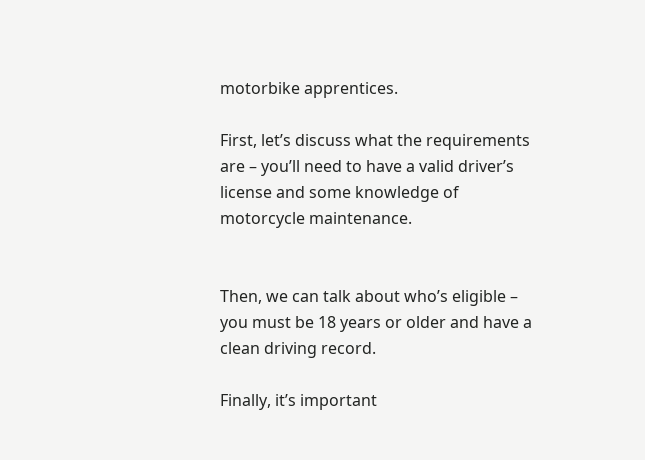motorbike apprentices.

First, let’s discuss what the requirements are – you’ll need to have a valid driver’s license and some knowledge of motorcycle maintenance.


Then, we can talk about who’s eligible – you must be 18 years or older and have a clean driving record.

Finally, it’s important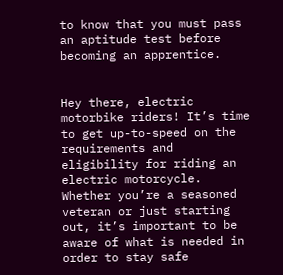to know that you must pass an aptitude test before becoming an apprentice.


Hey there, electric motorbike riders! It’s time to get up-to-speed on the requirements and eligibility for riding an electric motorcycle. Whether you’re a seasoned veteran or just starting out, it’s important to be aware of what is needed in order to stay safe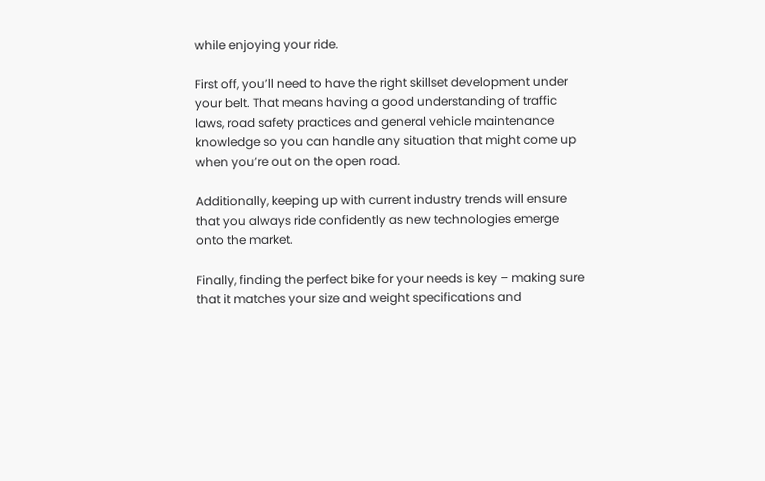while enjoying your ride.

First off, you’ll need to have the right skillset development under your belt. That means having a good understanding of traffic laws, road safety practices and general vehicle maintenance knowledge so you can handle any situation that might come up when you’re out on the open road.

Additionally, keeping up with current industry trends will ensure that you always ride confidently as new technologies emerge onto the market.

Finally, finding the perfect bike for your needs is key – making sure that it matches your size and weight specifications and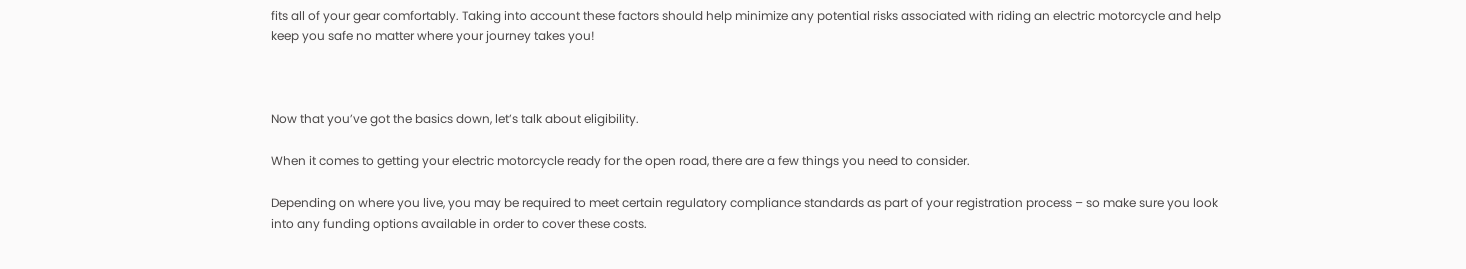fits all of your gear comfortably. Taking into account these factors should help minimize any potential risks associated with riding an electric motorcycle and help keep you safe no matter where your journey takes you!



Now that you’ve got the basics down, let’s talk about eligibility.

When it comes to getting your electric motorcycle ready for the open road, there are a few things you need to consider.

Depending on where you live, you may be required to meet certain regulatory compliance standards as part of your registration process – so make sure you look into any funding options available in order to cover these costs.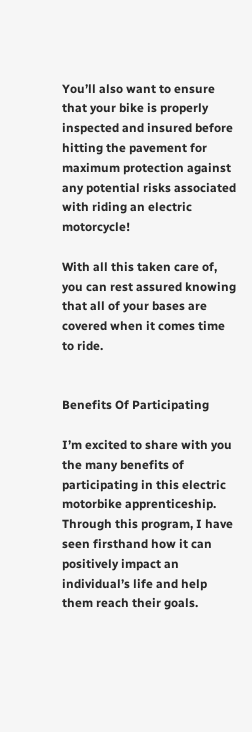You’ll also want to ensure that your bike is properly inspected and insured before hitting the pavement for maximum protection against any potential risks associated with riding an electric motorcycle!

With all this taken care of, you can rest assured knowing that all of your bases are covered when it comes time to ride.


Benefits Of Participating

I’m excited to share with you the many benefits of participating in this electric motorbike apprenticeship. Through this program, I have seen firsthand how it can positively impact an individual’s life and help them reach their goals.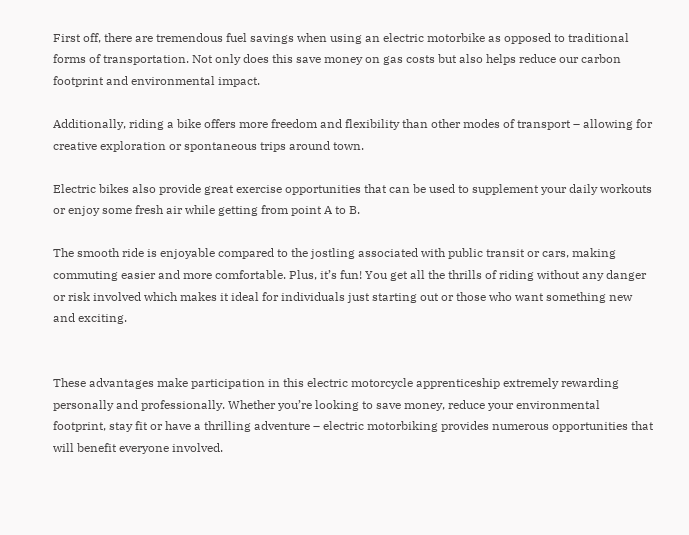First off, there are tremendous fuel savings when using an electric motorbike as opposed to traditional forms of transportation. Not only does this save money on gas costs but also helps reduce our carbon footprint and environmental impact.

Additionally, riding a bike offers more freedom and flexibility than other modes of transport – allowing for creative exploration or spontaneous trips around town.

Electric bikes also provide great exercise opportunities that can be used to supplement your daily workouts or enjoy some fresh air while getting from point A to B.

The smooth ride is enjoyable compared to the jostling associated with public transit or cars, making commuting easier and more comfortable. Plus, it’s fun! You get all the thrills of riding without any danger or risk involved which makes it ideal for individuals just starting out or those who want something new and exciting.


These advantages make participation in this electric motorcycle apprenticeship extremely rewarding personally and professionally. Whether you’re looking to save money, reduce your environmental footprint, stay fit or have a thrilling adventure – electric motorbiking provides numerous opportunities that will benefit everyone involved.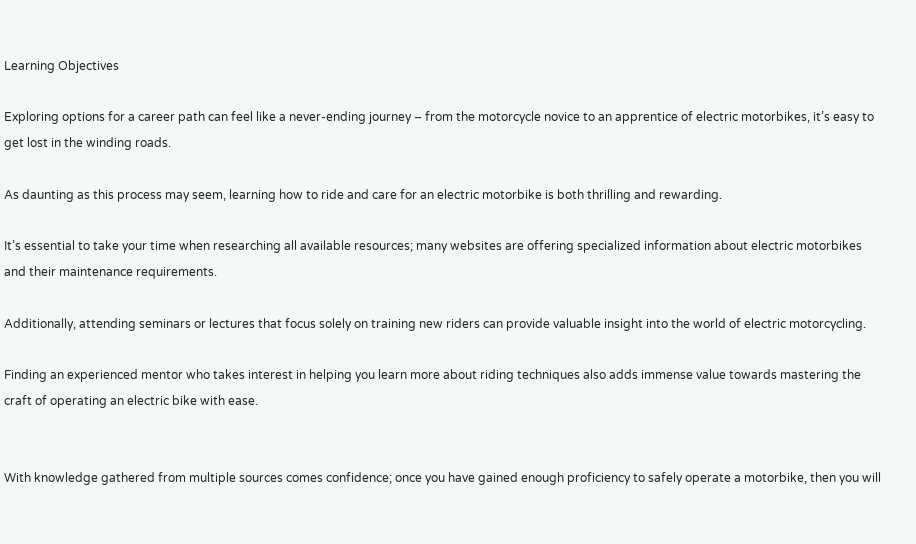Learning Objectives

Exploring options for a career path can feel like a never-ending journey – from the motorcycle novice to an apprentice of electric motorbikes, it’s easy to get lost in the winding roads.

As daunting as this process may seem, learning how to ride and care for an electric motorbike is both thrilling and rewarding.

It’s essential to take your time when researching all available resources; many websites are offering specialized information about electric motorbikes and their maintenance requirements.

Additionally, attending seminars or lectures that focus solely on training new riders can provide valuable insight into the world of electric motorcycling.

Finding an experienced mentor who takes interest in helping you learn more about riding techniques also adds immense value towards mastering the craft of operating an electric bike with ease.


With knowledge gathered from multiple sources comes confidence; once you have gained enough proficiency to safely operate a motorbike, then you will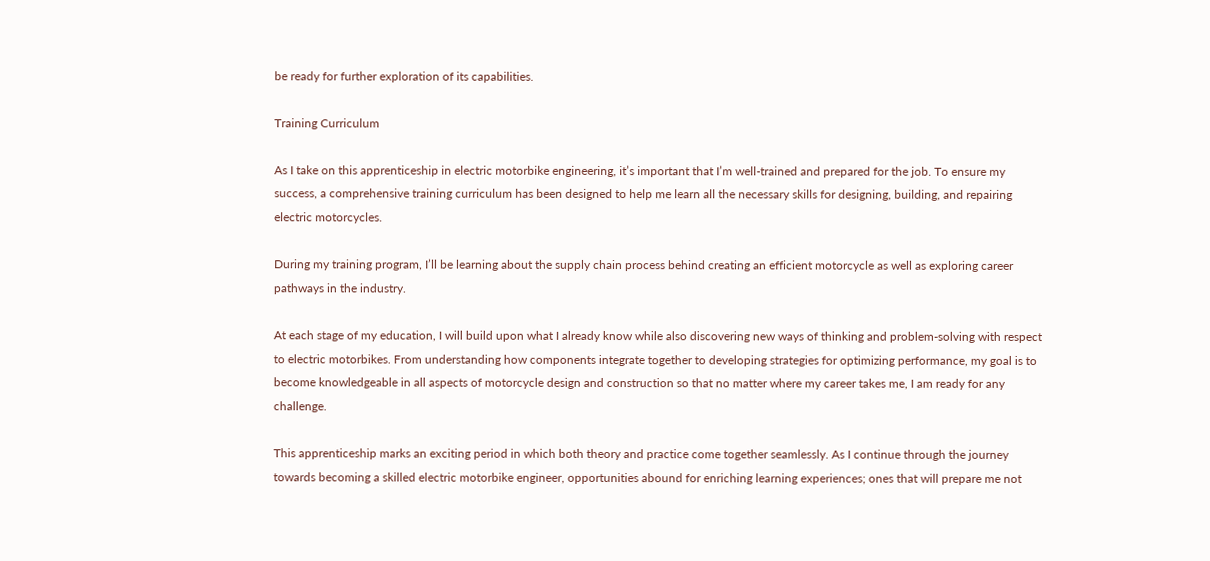be ready for further exploration of its capabilities.

Training Curriculum

As I take on this apprenticeship in electric motorbike engineering, it’s important that I’m well-trained and prepared for the job. To ensure my success, a comprehensive training curriculum has been designed to help me learn all the necessary skills for designing, building, and repairing electric motorcycles.

During my training program, I’ll be learning about the supply chain process behind creating an efficient motorcycle as well as exploring career pathways in the industry.

At each stage of my education, I will build upon what I already know while also discovering new ways of thinking and problem-solving with respect to electric motorbikes. From understanding how components integrate together to developing strategies for optimizing performance, my goal is to become knowledgeable in all aspects of motorcycle design and construction so that no matter where my career takes me, I am ready for any challenge.

This apprenticeship marks an exciting period in which both theory and practice come together seamlessly. As I continue through the journey towards becoming a skilled electric motorbike engineer, opportunities abound for enriching learning experiences; ones that will prepare me not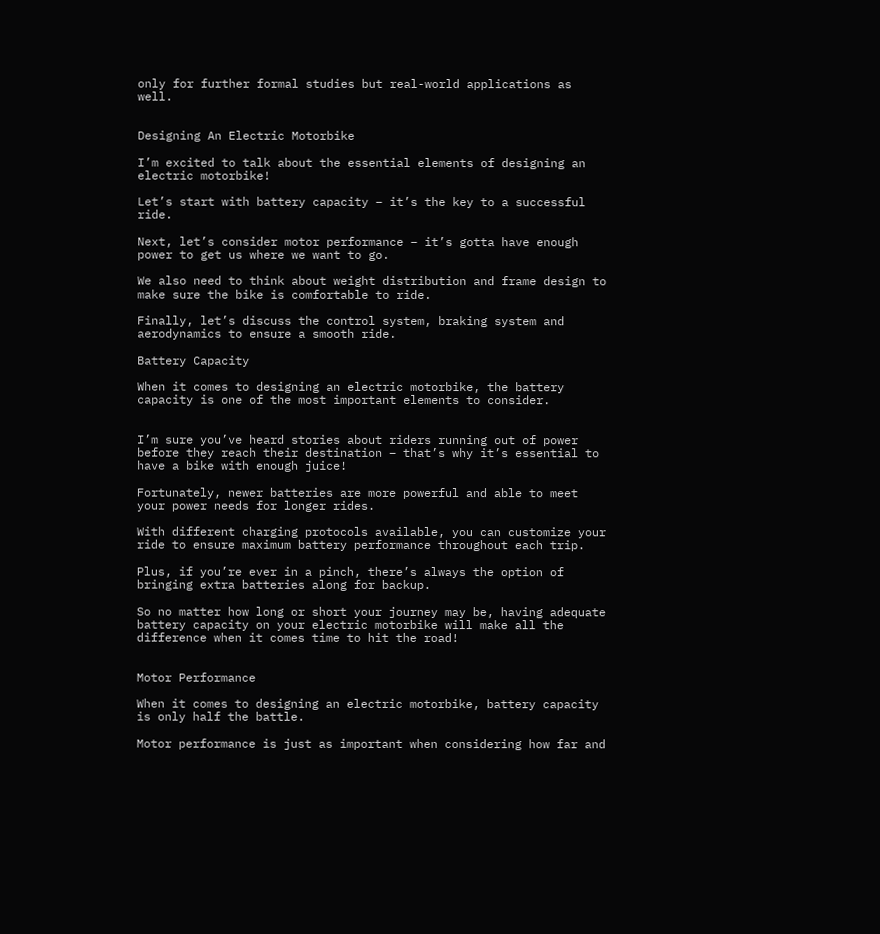only for further formal studies but real-world applications as well.


Designing An Electric Motorbike

I’m excited to talk about the essential elements of designing an electric motorbike!

Let’s start with battery capacity – it’s the key to a successful ride.

Next, let’s consider motor performance – it’s gotta have enough power to get us where we want to go.

We also need to think about weight distribution and frame design to make sure the bike is comfortable to ride.

Finally, let’s discuss the control system, braking system and aerodynamics to ensure a smooth ride.

Battery Capacity

When it comes to designing an electric motorbike, the battery capacity is one of the most important elements to consider.


I’m sure you’ve heard stories about riders running out of power before they reach their destination – that’s why it’s essential to have a bike with enough juice!

Fortunately, newer batteries are more powerful and able to meet your power needs for longer rides.

With different charging protocols available, you can customize your ride to ensure maximum battery performance throughout each trip.

Plus, if you’re ever in a pinch, there’s always the option of bringing extra batteries along for backup.

So no matter how long or short your journey may be, having adequate battery capacity on your electric motorbike will make all the difference when it comes time to hit the road!


Motor Performance

When it comes to designing an electric motorbike, battery capacity is only half the battle.

Motor performance is just as important when considering how far and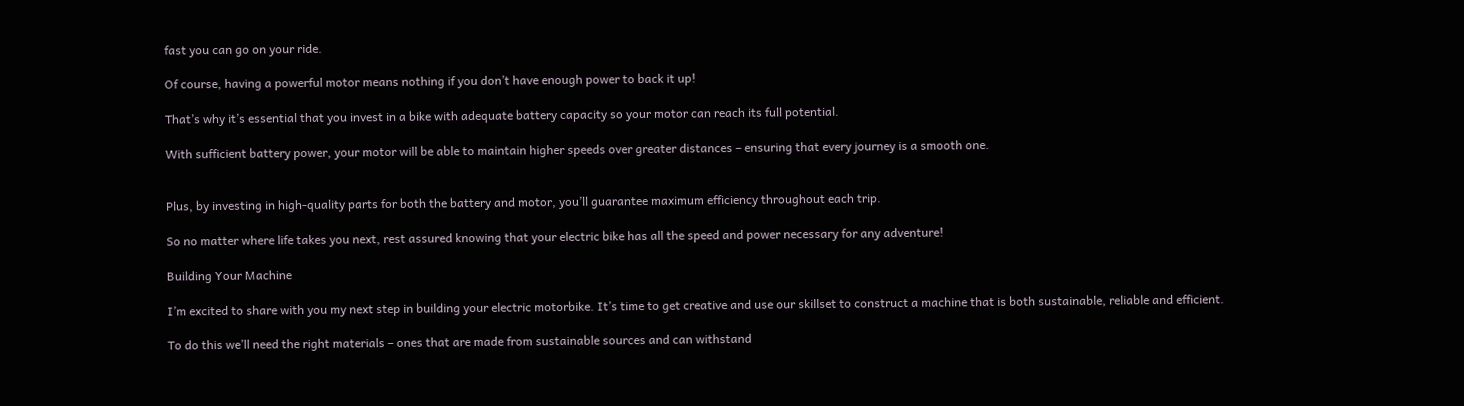fast you can go on your ride.

Of course, having a powerful motor means nothing if you don’t have enough power to back it up!

That’s why it’s essential that you invest in a bike with adequate battery capacity so your motor can reach its full potential.

With sufficient battery power, your motor will be able to maintain higher speeds over greater distances – ensuring that every journey is a smooth one.


Plus, by investing in high-quality parts for both the battery and motor, you’ll guarantee maximum efficiency throughout each trip.

So no matter where life takes you next, rest assured knowing that your electric bike has all the speed and power necessary for any adventure!

Building Your Machine

I’m excited to share with you my next step in building your electric motorbike. It’s time to get creative and use our skillset to construct a machine that is both sustainable, reliable and efficient.

To do this we’ll need the right materials – ones that are made from sustainable sources and can withstand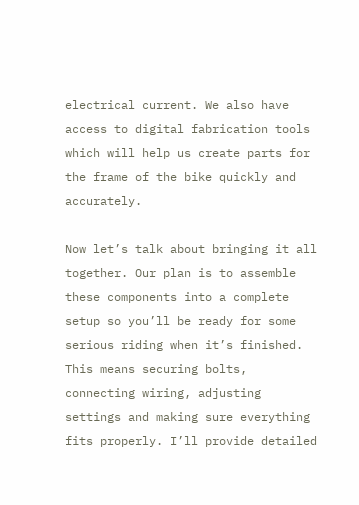electrical current. We also have access to digital fabrication tools which will help us create parts for the frame of the bike quickly and accurately.

Now let’s talk about bringing it all together. Our plan is to assemble these components into a complete setup so you’ll be ready for some serious riding when it’s finished. This means securing bolts, connecting wiring, adjusting settings and making sure everything fits properly. I’ll provide detailed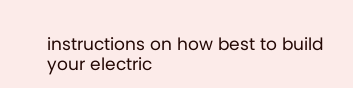instructions on how best to build your electric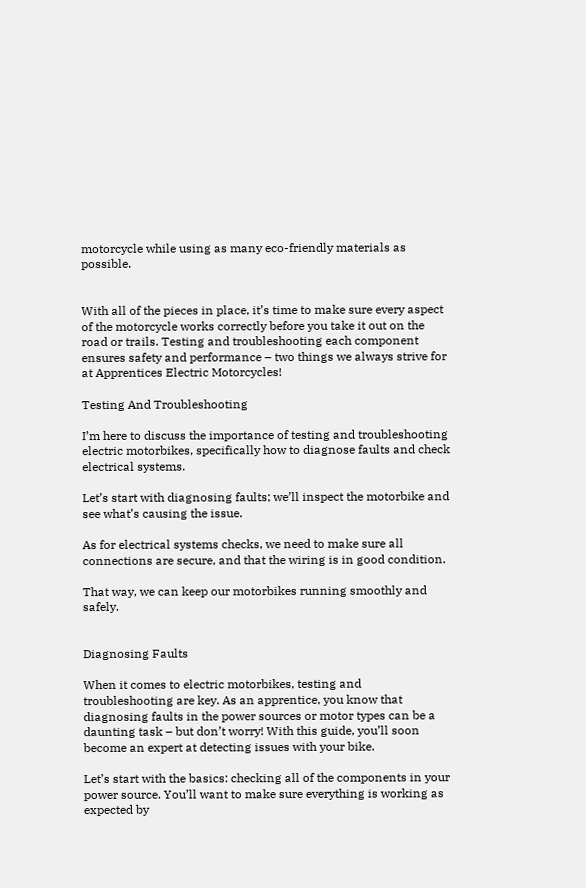motorcycle while using as many eco-friendly materials as possible.


With all of the pieces in place, it’s time to make sure every aspect of the motorcycle works correctly before you take it out on the road or trails. Testing and troubleshooting each component ensures safety and performance – two things we always strive for at Apprentices Electric Motorcycles!

Testing And Troubleshooting

I’m here to discuss the importance of testing and troubleshooting electric motorbikes, specifically how to diagnose faults and check electrical systems.

Let’s start with diagnosing faults; we’ll inspect the motorbike and see what’s causing the issue.

As for electrical systems checks, we need to make sure all connections are secure, and that the wiring is in good condition.

That way, we can keep our motorbikes running smoothly and safely.


Diagnosing Faults

When it comes to electric motorbikes, testing and troubleshooting are key. As an apprentice, you know that diagnosing faults in the power sources or motor types can be a daunting task – but don’t worry! With this guide, you’ll soon become an expert at detecting issues with your bike.

Let’s start with the basics: checking all of the components in your power source. You’ll want to make sure everything is working as expected by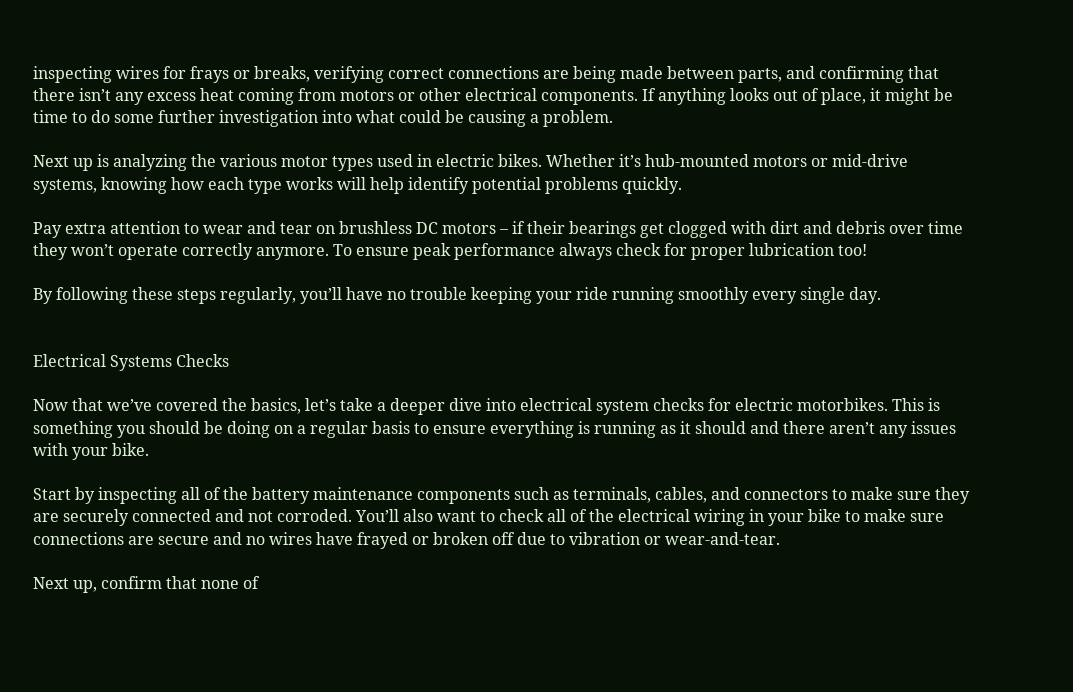inspecting wires for frays or breaks, verifying correct connections are being made between parts, and confirming that there isn’t any excess heat coming from motors or other electrical components. If anything looks out of place, it might be time to do some further investigation into what could be causing a problem.

Next up is analyzing the various motor types used in electric bikes. Whether it’s hub-mounted motors or mid-drive systems, knowing how each type works will help identify potential problems quickly.

Pay extra attention to wear and tear on brushless DC motors – if their bearings get clogged with dirt and debris over time they won’t operate correctly anymore. To ensure peak performance always check for proper lubrication too!

By following these steps regularly, you’ll have no trouble keeping your ride running smoothly every single day.


Electrical Systems Checks

Now that we’ve covered the basics, let’s take a deeper dive into electrical system checks for electric motorbikes. This is something you should be doing on a regular basis to ensure everything is running as it should and there aren’t any issues with your bike.

Start by inspecting all of the battery maintenance components such as terminals, cables, and connectors to make sure they are securely connected and not corroded. You’ll also want to check all of the electrical wiring in your bike to make sure connections are secure and no wires have frayed or broken off due to vibration or wear-and-tear.

Next up, confirm that none of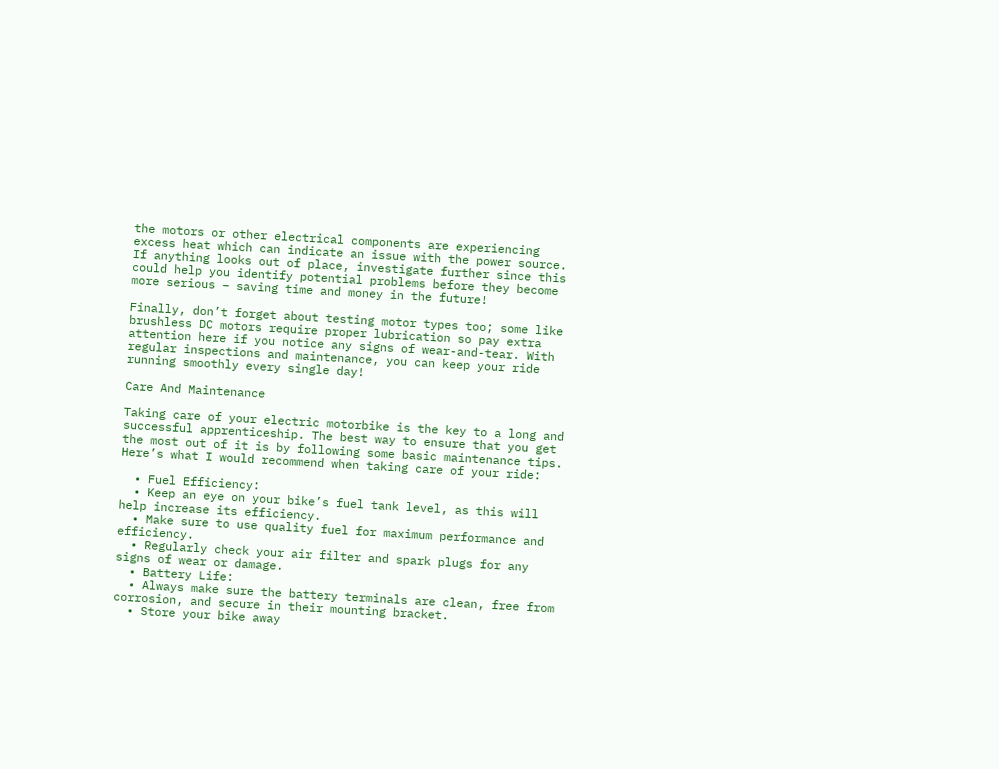the motors or other electrical components are experiencing excess heat which can indicate an issue with the power source. If anything looks out of place, investigate further since this could help you identify potential problems before they become more serious – saving time and money in the future!

Finally, don’t forget about testing motor types too; some like brushless DC motors require proper lubrication so pay extra attention here if you notice any signs of wear-and-tear. With regular inspections and maintenance, you can keep your ride running smoothly every single day!

Care And Maintenance

Taking care of your electric motorbike is the key to a long and successful apprenticeship. The best way to ensure that you get the most out of it is by following some basic maintenance tips. Here’s what I would recommend when taking care of your ride:

  • Fuel Efficiency:
  • Keep an eye on your bike’s fuel tank level, as this will help increase its efficiency.
  • Make sure to use quality fuel for maximum performance and efficiency.
  • Regularly check your air filter and spark plugs for any signs of wear or damage.
  • Battery Life:
  • Always make sure the battery terminals are clean, free from corrosion, and secure in their mounting bracket.
  • Store your bike away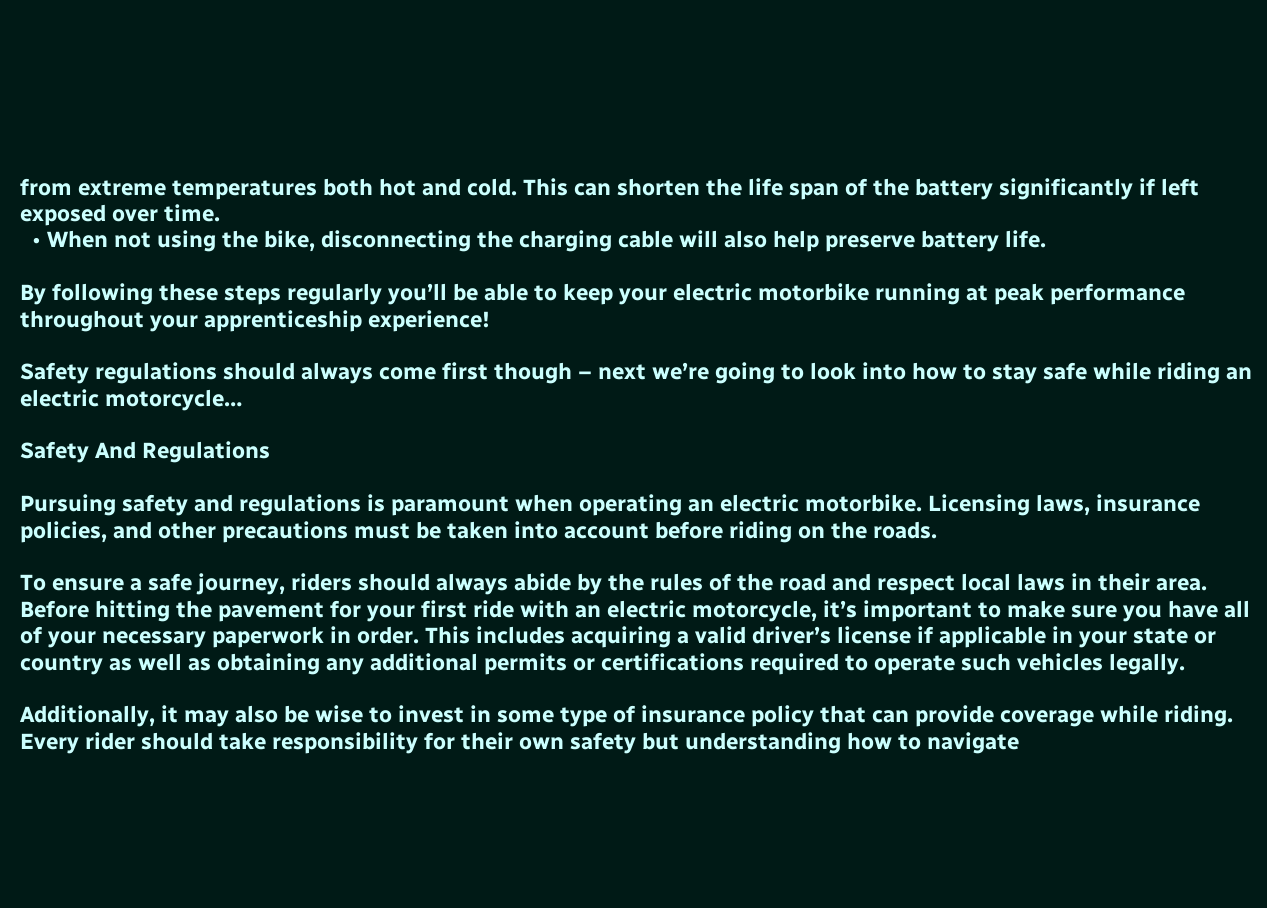from extreme temperatures both hot and cold. This can shorten the life span of the battery significantly if left exposed over time.
  • When not using the bike, disconnecting the charging cable will also help preserve battery life.

By following these steps regularly you’ll be able to keep your electric motorbike running at peak performance throughout your apprenticeship experience!

Safety regulations should always come first though – next we’re going to look into how to stay safe while riding an electric motorcycle…

Safety And Regulations

Pursuing safety and regulations is paramount when operating an electric motorbike. Licensing laws, insurance policies, and other precautions must be taken into account before riding on the roads.

To ensure a safe journey, riders should always abide by the rules of the road and respect local laws in their area. Before hitting the pavement for your first ride with an electric motorcycle, it’s important to make sure you have all of your necessary paperwork in order. This includes acquiring a valid driver’s license if applicable in your state or country as well as obtaining any additional permits or certifications required to operate such vehicles legally.

Additionally, it may also be wise to invest in some type of insurance policy that can provide coverage while riding. Every rider should take responsibility for their own safety but understanding how to navigate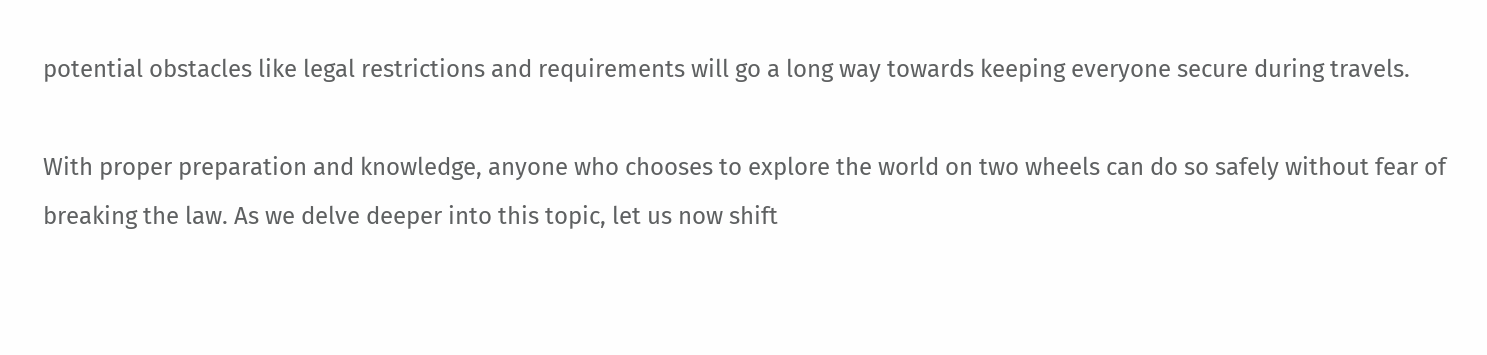potential obstacles like legal restrictions and requirements will go a long way towards keeping everyone secure during travels.

With proper preparation and knowledge, anyone who chooses to explore the world on two wheels can do so safely without fear of breaking the law. As we delve deeper into this topic, let us now shift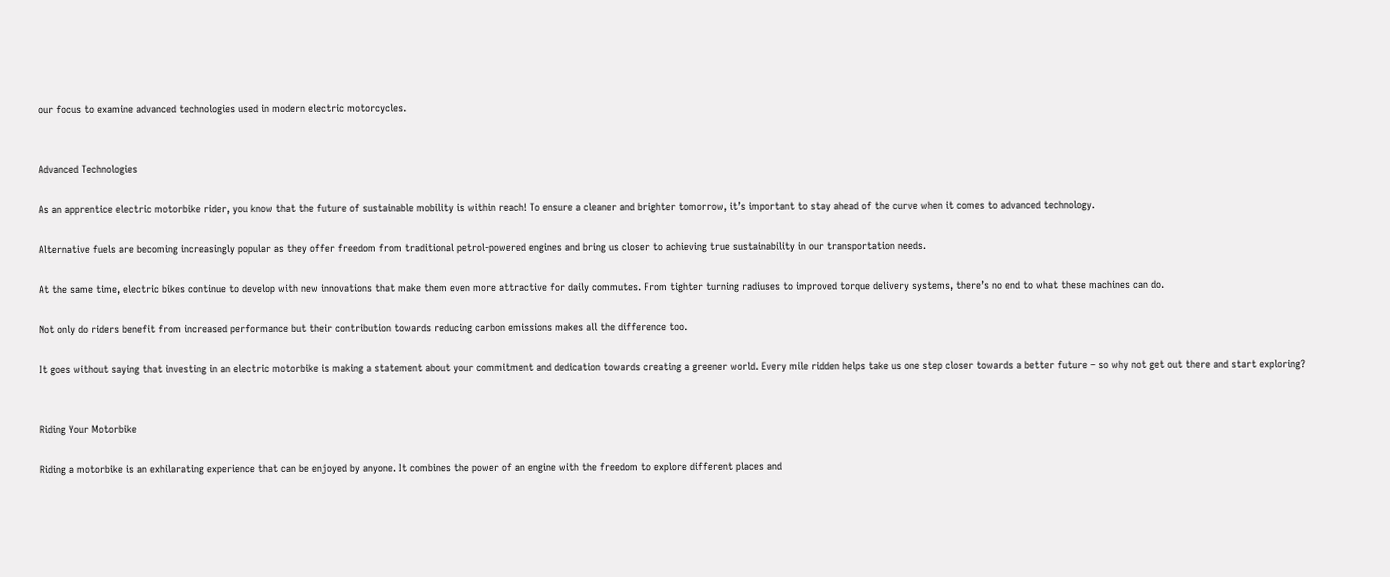our focus to examine advanced technologies used in modern electric motorcycles.


Advanced Technologies

As an apprentice electric motorbike rider, you know that the future of sustainable mobility is within reach! To ensure a cleaner and brighter tomorrow, it’s important to stay ahead of the curve when it comes to advanced technology.

Alternative fuels are becoming increasingly popular as they offer freedom from traditional petrol-powered engines and bring us closer to achieving true sustainability in our transportation needs.

At the same time, electric bikes continue to develop with new innovations that make them even more attractive for daily commutes. From tighter turning radiuses to improved torque delivery systems, there’s no end to what these machines can do.

Not only do riders benefit from increased performance but their contribution towards reducing carbon emissions makes all the difference too.

It goes without saying that investing in an electric motorbike is making a statement about your commitment and dedication towards creating a greener world. Every mile ridden helps take us one step closer towards a better future – so why not get out there and start exploring?


Riding Your Motorbike

Riding a motorbike is an exhilarating experience that can be enjoyed by anyone. It combines the power of an engine with the freedom to explore different places and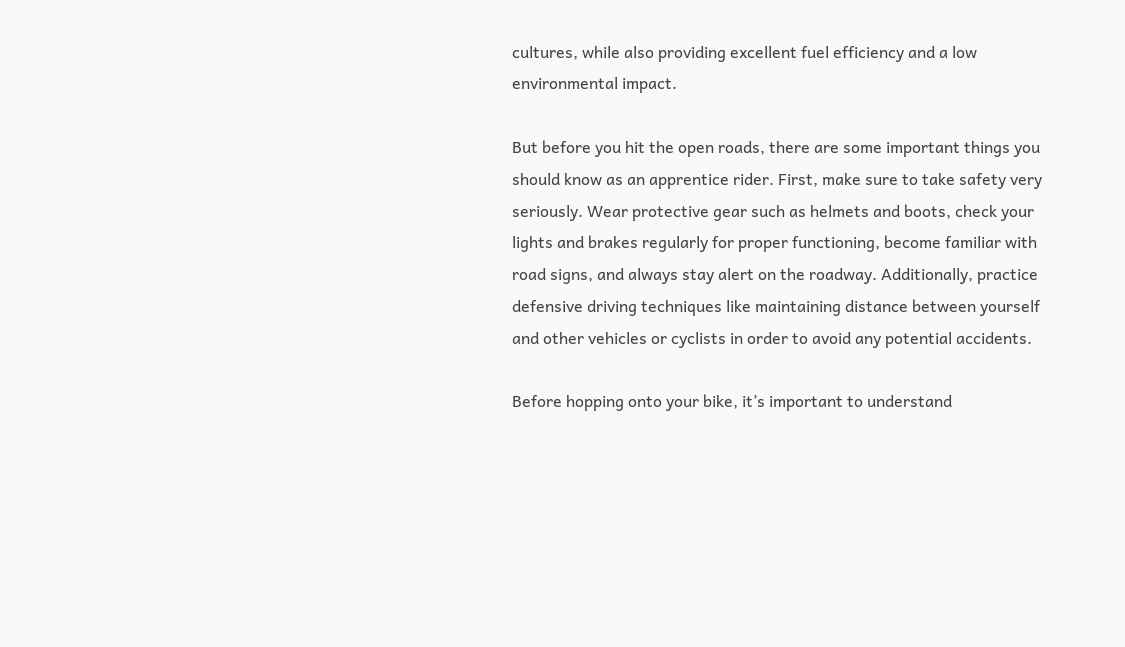cultures, while also providing excellent fuel efficiency and a low environmental impact.

But before you hit the open roads, there are some important things you should know as an apprentice rider. First, make sure to take safety very seriously. Wear protective gear such as helmets and boots, check your lights and brakes regularly for proper functioning, become familiar with road signs, and always stay alert on the roadway. Additionally, practice defensive driving techniques like maintaining distance between yourself and other vehicles or cyclists in order to avoid any potential accidents.

Before hopping onto your bike, it’s important to understand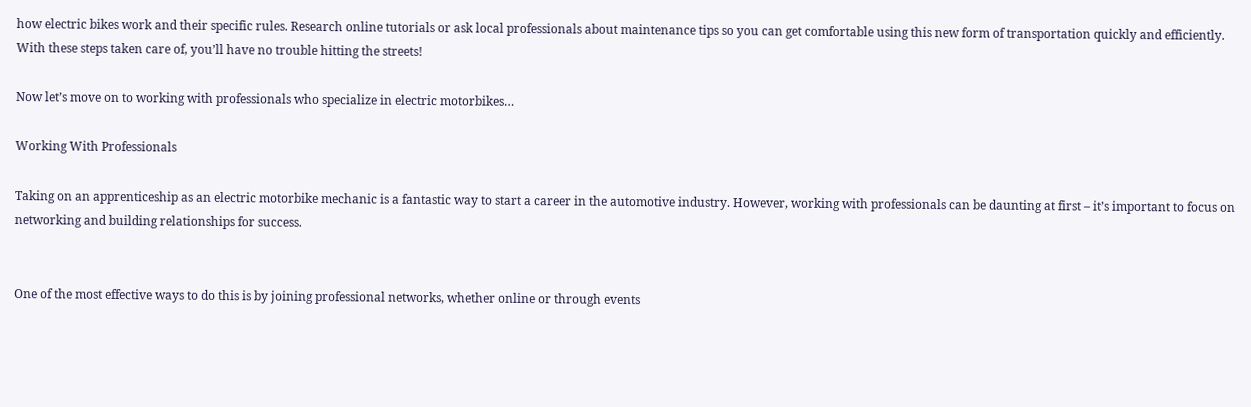how electric bikes work and their specific rules. Research online tutorials or ask local professionals about maintenance tips so you can get comfortable using this new form of transportation quickly and efficiently. With these steps taken care of, you’ll have no trouble hitting the streets!

Now let’s move on to working with professionals who specialize in electric motorbikes…

Working With Professionals

Taking on an apprenticeship as an electric motorbike mechanic is a fantastic way to start a career in the automotive industry. However, working with professionals can be daunting at first – it’s important to focus on networking and building relationships for success.


One of the most effective ways to do this is by joining professional networks, whether online or through events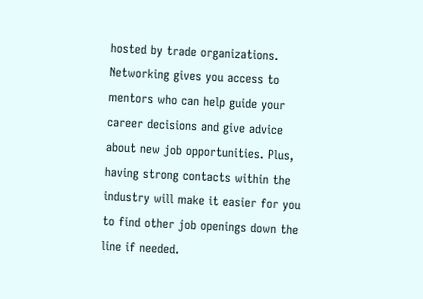hosted by trade organizations. Networking gives you access to mentors who can help guide your career decisions and give advice about new job opportunities. Plus, having strong contacts within the industry will make it easier for you to find other job openings down the line if needed.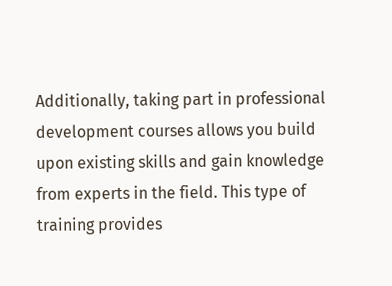Additionally, taking part in professional development courses allows you build upon existing skills and gain knowledge from experts in the field. This type of training provides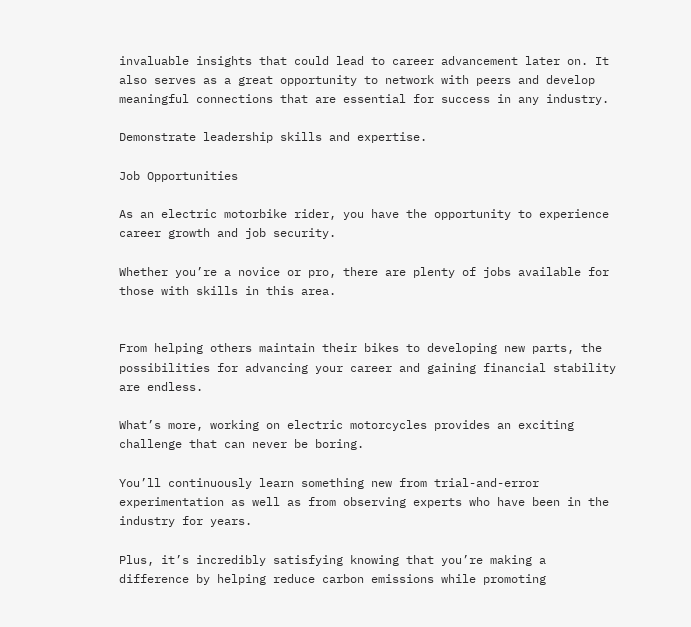invaluable insights that could lead to career advancement later on. It also serves as a great opportunity to network with peers and develop meaningful connections that are essential for success in any industry.

Demonstrate leadership skills and expertise.

Job Opportunities

As an electric motorbike rider, you have the opportunity to experience career growth and job security.

Whether you’re a novice or pro, there are plenty of jobs available for those with skills in this area.


From helping others maintain their bikes to developing new parts, the possibilities for advancing your career and gaining financial stability are endless.

What’s more, working on electric motorcycles provides an exciting challenge that can never be boring.

You’ll continuously learn something new from trial-and-error experimentation as well as from observing experts who have been in the industry for years.

Plus, it’s incredibly satisfying knowing that you’re making a difference by helping reduce carbon emissions while promoting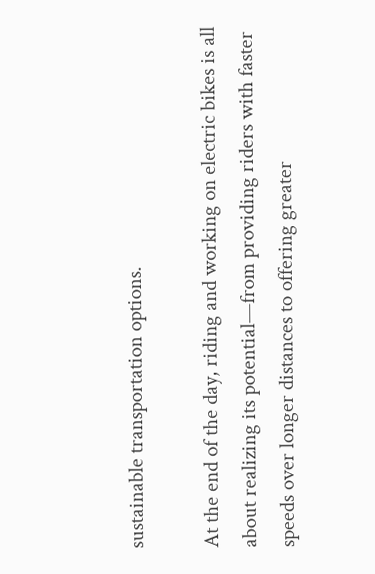sustainable transportation options.

At the end of the day, riding and working on electric bikes is all about realizing its potential—from providing riders with faster speeds over longer distances to offering greater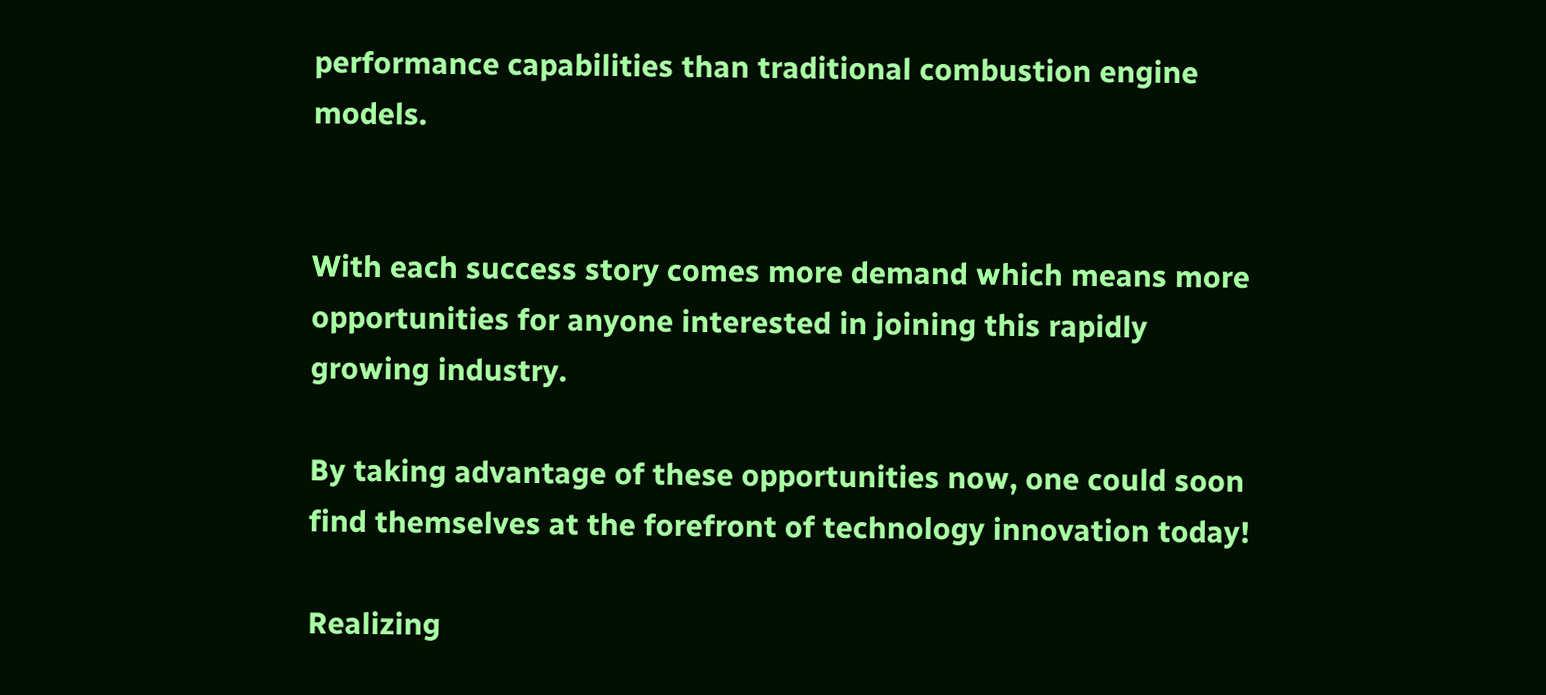performance capabilities than traditional combustion engine models.


With each success story comes more demand which means more opportunities for anyone interested in joining this rapidly growing industry.

By taking advantage of these opportunities now, one could soon find themselves at the forefront of technology innovation today!

Realizing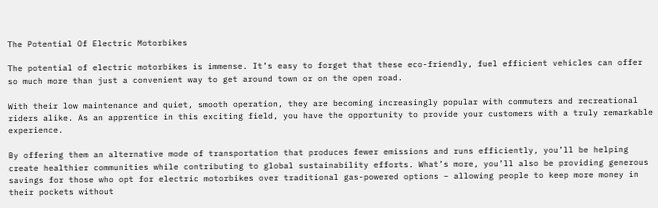The Potential Of Electric Motorbikes

The potential of electric motorbikes is immense. It’s easy to forget that these eco-friendly, fuel efficient vehicles can offer so much more than just a convenient way to get around town or on the open road.

With their low maintenance and quiet, smooth operation, they are becoming increasingly popular with commuters and recreational riders alike. As an apprentice in this exciting field, you have the opportunity to provide your customers with a truly remarkable experience.

By offering them an alternative mode of transportation that produces fewer emissions and runs efficiently, you’ll be helping create healthier communities while contributing to global sustainability efforts. What’s more, you’ll also be providing generous savings for those who opt for electric motorbikes over traditional gas-powered options – allowing people to keep more money in their pockets without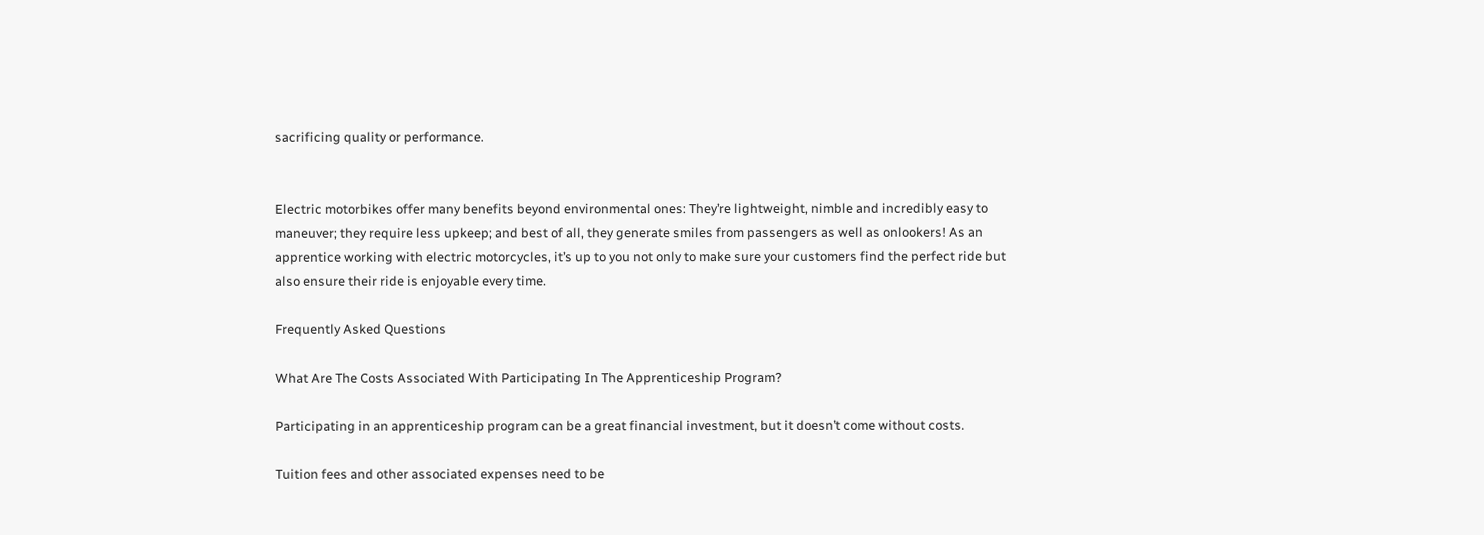sacrificing quality or performance.


Electric motorbikes offer many benefits beyond environmental ones: They’re lightweight, nimble and incredibly easy to maneuver; they require less upkeep; and best of all, they generate smiles from passengers as well as onlookers! As an apprentice working with electric motorcycles, it’s up to you not only to make sure your customers find the perfect ride but also ensure their ride is enjoyable every time.

Frequently Asked Questions

What Are The Costs Associated With Participating In The Apprenticeship Program?

Participating in an apprenticeship program can be a great financial investment, but it doesn’t come without costs.

Tuition fees and other associated expenses need to be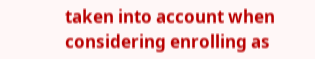taken into account when considering enrolling as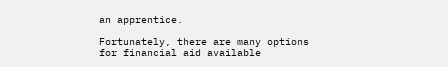an apprentice.

Fortunately, there are many options for financial aid available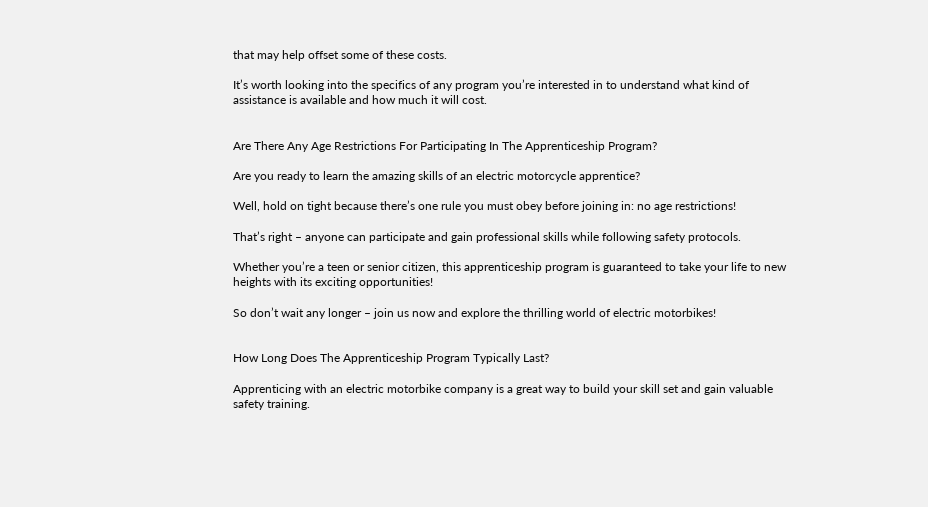that may help offset some of these costs.

It’s worth looking into the specifics of any program you’re interested in to understand what kind of assistance is available and how much it will cost.


Are There Any Age Restrictions For Participating In The Apprenticeship Program?

Are you ready to learn the amazing skills of an electric motorcycle apprentice?

Well, hold on tight because there’s one rule you must obey before joining in: no age restrictions!

That’s right – anyone can participate and gain professional skills while following safety protocols.

Whether you’re a teen or senior citizen, this apprenticeship program is guaranteed to take your life to new heights with its exciting opportunities!

So don’t wait any longer – join us now and explore the thrilling world of electric motorbikes!


How Long Does The Apprenticeship Program Typically Last?

Apprenticing with an electric motorbike company is a great way to build your skill set and gain valuable safety training.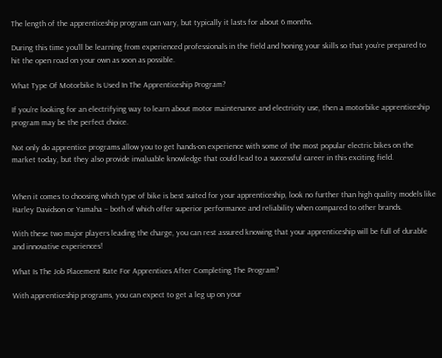The length of the apprenticeship program can vary, but typically it lasts for about 6 months.

During this time you’ll be learning from experienced professionals in the field and honing your skills so that you’re prepared to hit the open road on your own as soon as possible.

What Type Of Motorbike Is Used In The Apprenticeship Program?

If you’re looking for an electrifying way to learn about motor maintenance and electricity use, then a motorbike apprenticeship program may be the perfect choice.

Not only do apprentice programs allow you to get hands-on experience with some of the most popular electric bikes on the market today, but they also provide invaluable knowledge that could lead to a successful career in this exciting field.


When it comes to choosing which type of bike is best suited for your apprenticeship, look no further than high quality models like Harley Davidson or Yamaha – both of which offer superior performance and reliability when compared to other brands.

With these two major players leading the charge, you can rest assured knowing that your apprenticeship will be full of durable and innovative experiences!

What Is The Job Placement Rate For Apprentices After Completing The Program?

With apprenticeship programs, you can expect to get a leg up on your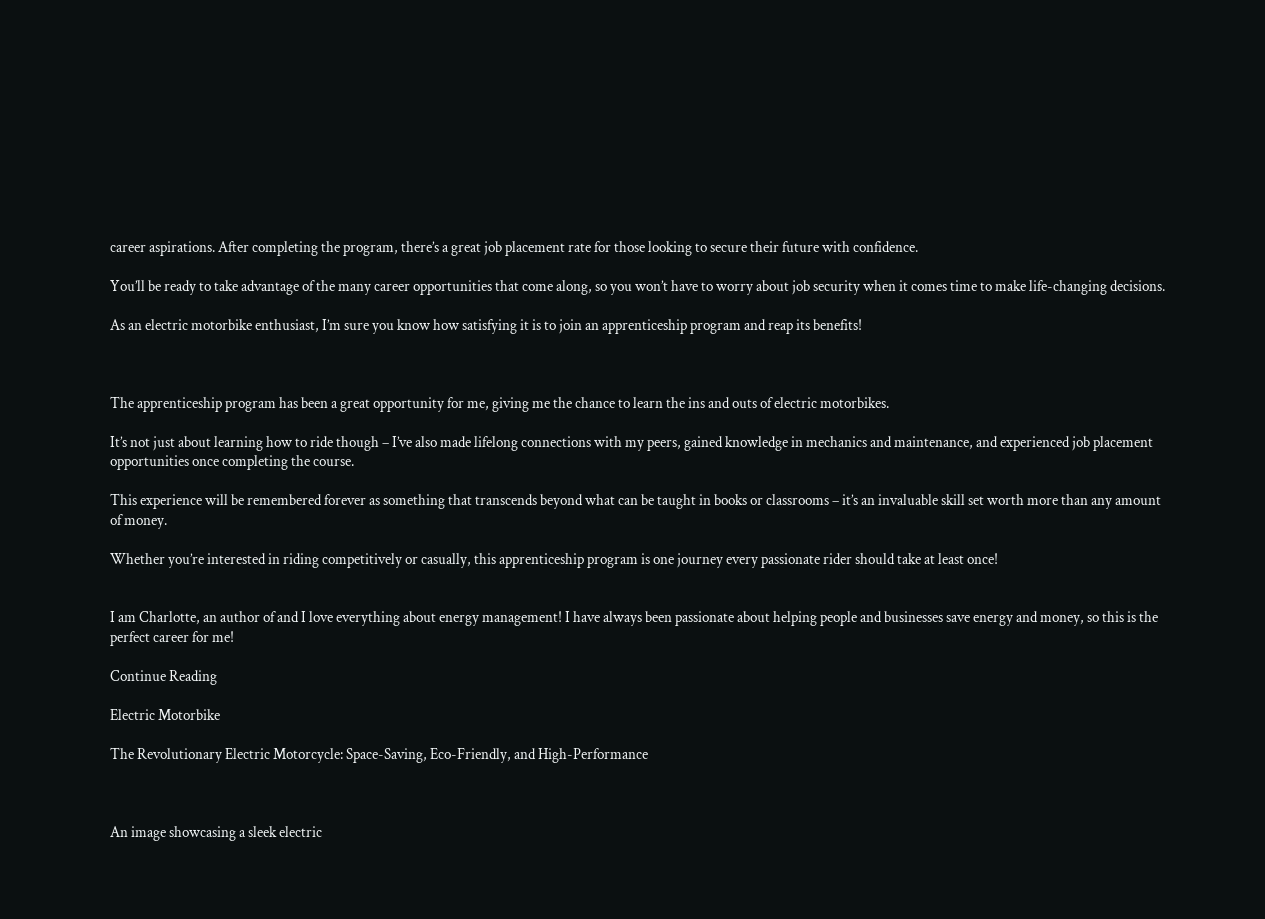career aspirations. After completing the program, there’s a great job placement rate for those looking to secure their future with confidence.

You’ll be ready to take advantage of the many career opportunities that come along, so you won’t have to worry about job security when it comes time to make life-changing decisions.

As an electric motorbike enthusiast, I’m sure you know how satisfying it is to join an apprenticeship program and reap its benefits!



The apprenticeship program has been a great opportunity for me, giving me the chance to learn the ins and outs of electric motorbikes.

It’s not just about learning how to ride though – I’ve also made lifelong connections with my peers, gained knowledge in mechanics and maintenance, and experienced job placement opportunities once completing the course.

This experience will be remembered forever as something that transcends beyond what can be taught in books or classrooms – it’s an invaluable skill set worth more than any amount of money.

Whether you’re interested in riding competitively or casually, this apprenticeship program is one journey every passionate rider should take at least once!


I am Charlotte, an author of and I love everything about energy management! I have always been passionate about helping people and businesses save energy and money, so this is the perfect career for me!

Continue Reading

Electric Motorbike

The Revolutionary Electric Motorcycle: Space-Saving, Eco-Friendly, and High-Performance



An image showcasing a sleek electric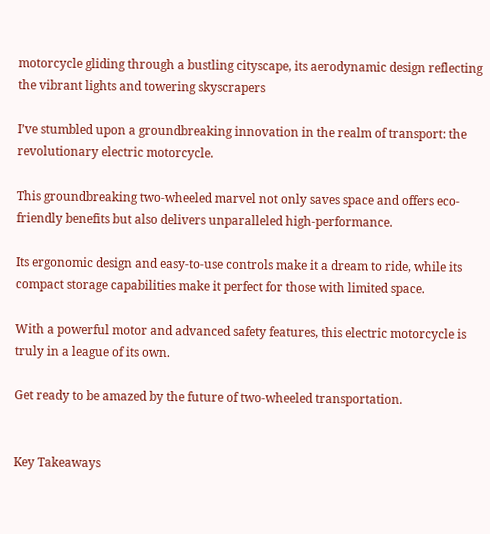motorcycle gliding through a bustling cityscape, its aerodynamic design reflecting the vibrant lights and towering skyscrapers

I’ve stumbled upon a groundbreaking innovation in the realm of transport: the revolutionary electric motorcycle.

This groundbreaking two-wheeled marvel not only saves space and offers eco-friendly benefits but also delivers unparalleled high-performance.

Its ergonomic design and easy-to-use controls make it a dream to ride, while its compact storage capabilities make it perfect for those with limited space.

With a powerful motor and advanced safety features, this electric motorcycle is truly in a league of its own.

Get ready to be amazed by the future of two-wheeled transportation.


Key Takeaways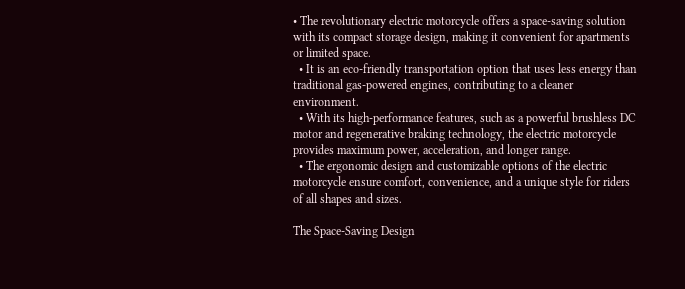• The revolutionary electric motorcycle offers a space-saving solution with its compact storage design, making it convenient for apartments or limited space.
  • It is an eco-friendly transportation option that uses less energy than traditional gas-powered engines, contributing to a cleaner environment.
  • With its high-performance features, such as a powerful brushless DC motor and regenerative braking technology, the electric motorcycle provides maximum power, acceleration, and longer range.
  • The ergonomic design and customizable options of the electric motorcycle ensure comfort, convenience, and a unique style for riders of all shapes and sizes.

The Space-Saving Design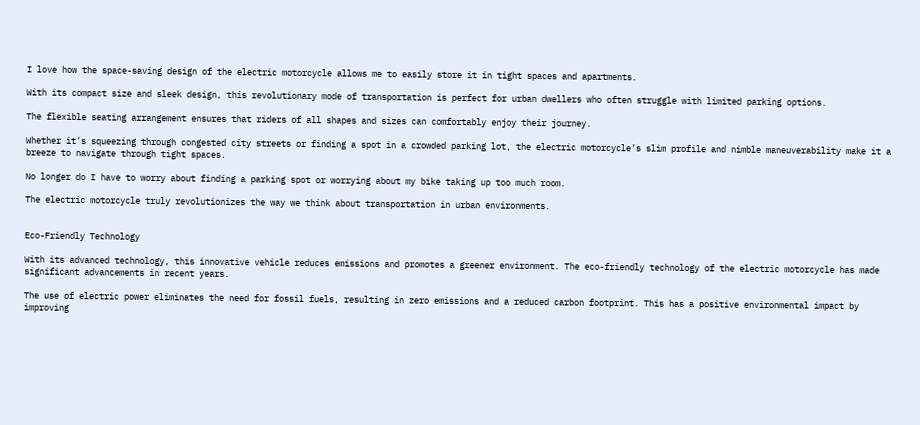I love how the space-saving design of the electric motorcycle allows me to easily store it in tight spaces and apartments.

With its compact size and sleek design, this revolutionary mode of transportation is perfect for urban dwellers who often struggle with limited parking options.

The flexible seating arrangement ensures that riders of all shapes and sizes can comfortably enjoy their journey.

Whether it’s squeezing through congested city streets or finding a spot in a crowded parking lot, the electric motorcycle’s slim profile and nimble maneuverability make it a breeze to navigate through tight spaces.

No longer do I have to worry about finding a parking spot or worrying about my bike taking up too much room.

The electric motorcycle truly revolutionizes the way we think about transportation in urban environments.


Eco-Friendly Technology

With its advanced technology, this innovative vehicle reduces emissions and promotes a greener environment. The eco-friendly technology of the electric motorcycle has made significant advancements in recent years.

The use of electric power eliminates the need for fossil fuels, resulting in zero emissions and a reduced carbon footprint. This has a positive environmental impact by improving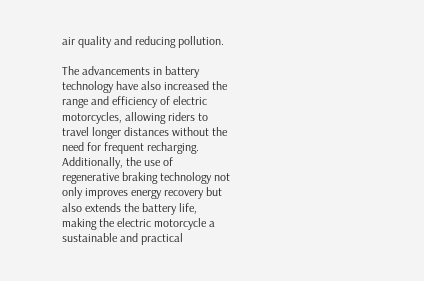air quality and reducing pollution.

The advancements in battery technology have also increased the range and efficiency of electric motorcycles, allowing riders to travel longer distances without the need for frequent recharging. Additionally, the use of regenerative braking technology not only improves energy recovery but also extends the battery life, making the electric motorcycle a sustainable and practical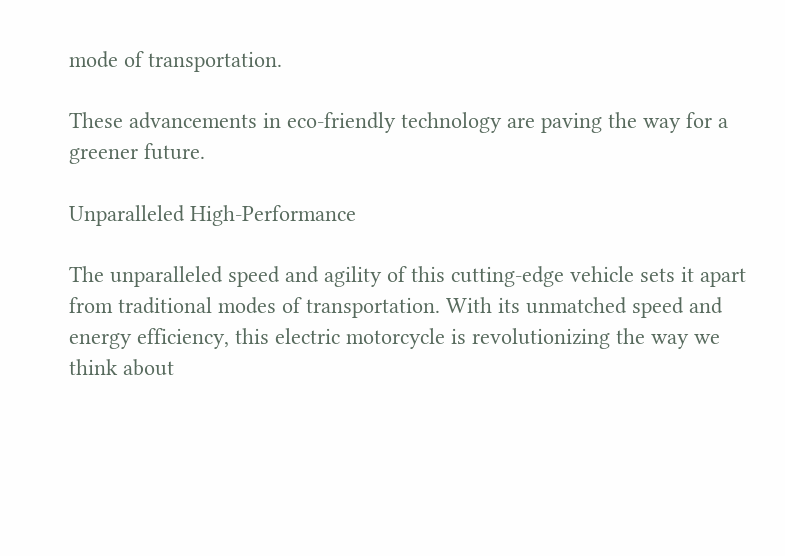mode of transportation.

These advancements in eco-friendly technology are paving the way for a greener future.

Unparalleled High-Performance

The unparalleled speed and agility of this cutting-edge vehicle sets it apart from traditional modes of transportation. With its unmatched speed and energy efficiency, this electric motorcycle is revolutionizing the way we think about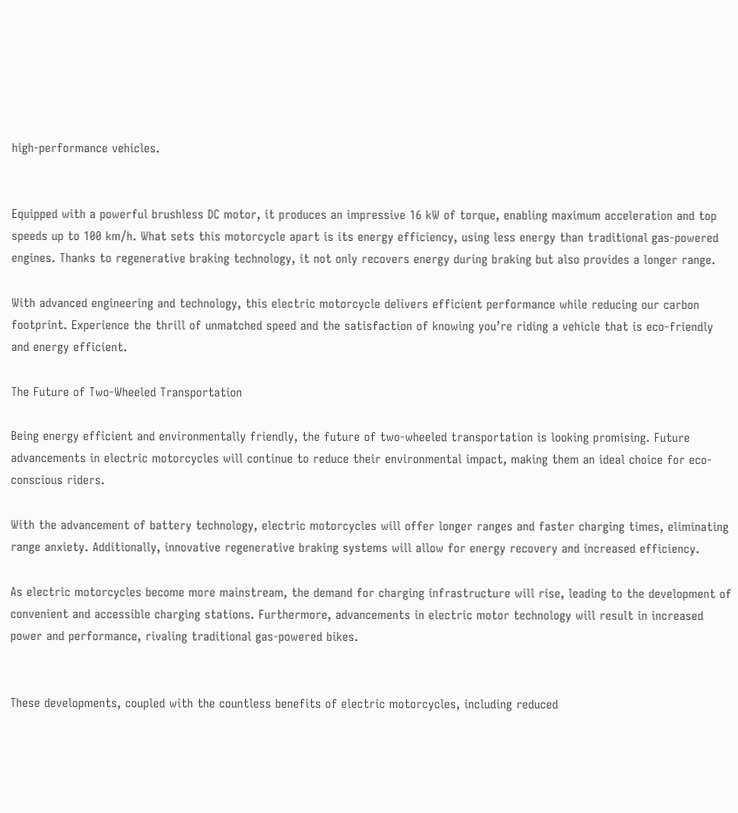high-performance vehicles.


Equipped with a powerful brushless DC motor, it produces an impressive 16 kW of torque, enabling maximum acceleration and top speeds up to 100 km/h. What sets this motorcycle apart is its energy efficiency, using less energy than traditional gas-powered engines. Thanks to regenerative braking technology, it not only recovers energy during braking but also provides a longer range.

With advanced engineering and technology, this electric motorcycle delivers efficient performance while reducing our carbon footprint. Experience the thrill of unmatched speed and the satisfaction of knowing you’re riding a vehicle that is eco-friendly and energy efficient.

The Future of Two-Wheeled Transportation

Being energy efficient and environmentally friendly, the future of two-wheeled transportation is looking promising. Future advancements in electric motorcycles will continue to reduce their environmental impact, making them an ideal choice for eco-conscious riders.

With the advancement of battery technology, electric motorcycles will offer longer ranges and faster charging times, eliminating range anxiety. Additionally, innovative regenerative braking systems will allow for energy recovery and increased efficiency.

As electric motorcycles become more mainstream, the demand for charging infrastructure will rise, leading to the development of convenient and accessible charging stations. Furthermore, advancements in electric motor technology will result in increased power and performance, rivaling traditional gas-powered bikes.


These developments, coupled with the countless benefits of electric motorcycles, including reduced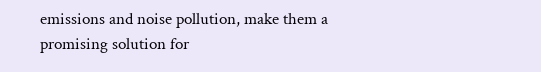emissions and noise pollution, make them a promising solution for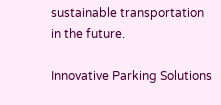sustainable transportation in the future.

Innovative Parking Solutions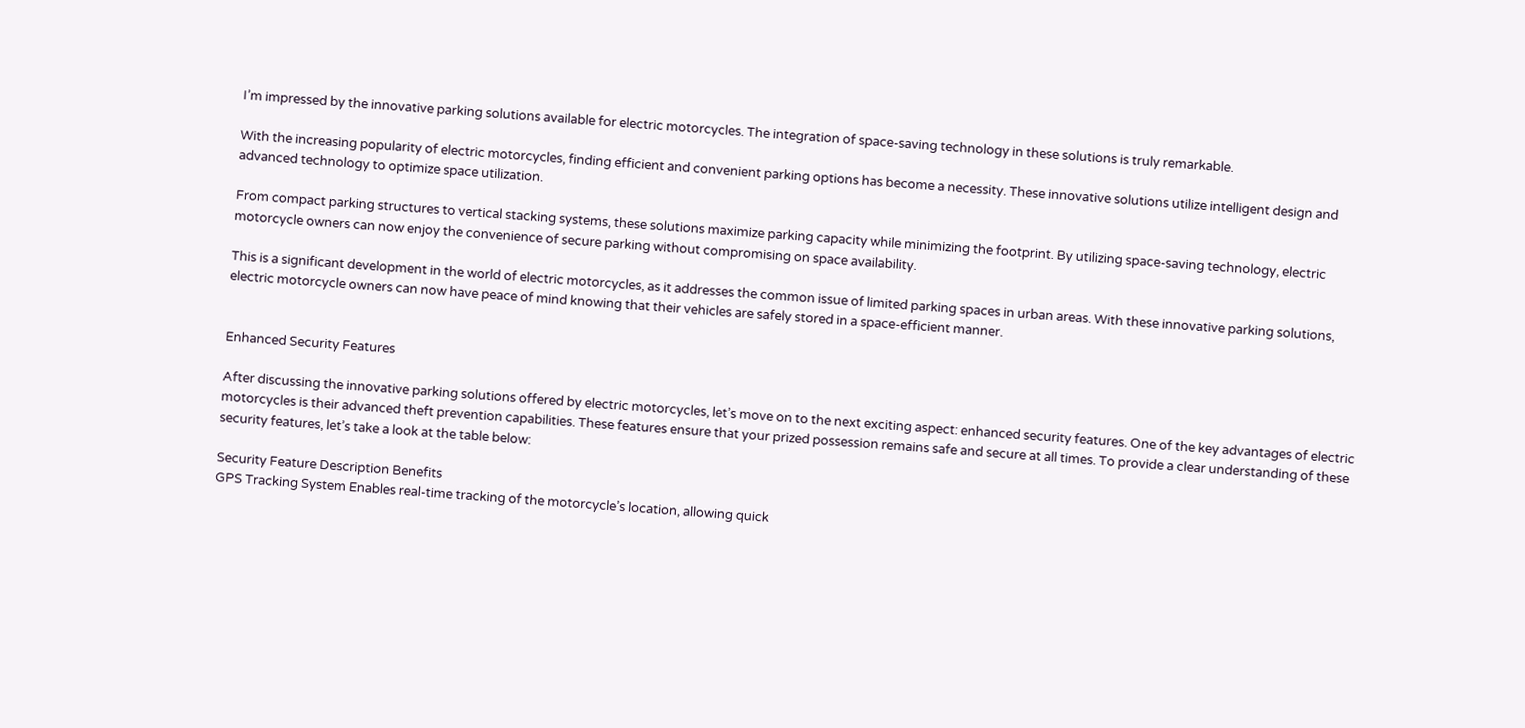I’m impressed by the innovative parking solutions available for electric motorcycles. The integration of space-saving technology in these solutions is truly remarkable.

With the increasing popularity of electric motorcycles, finding efficient and convenient parking options has become a necessity. These innovative solutions utilize intelligent design and advanced technology to optimize space utilization.

From compact parking structures to vertical stacking systems, these solutions maximize parking capacity while minimizing the footprint. By utilizing space-saving technology, electric motorcycle owners can now enjoy the convenience of secure parking without compromising on space availability.

This is a significant development in the world of electric motorcycles, as it addresses the common issue of limited parking spaces in urban areas. With these innovative parking solutions, electric motorcycle owners can now have peace of mind knowing that their vehicles are safely stored in a space-efficient manner.


Enhanced Security Features

After discussing the innovative parking solutions offered by electric motorcycles, let’s move on to the next exciting aspect: enhanced security features. One of the key advantages of electric motorcycles is their advanced theft prevention capabilities. These features ensure that your prized possession remains safe and secure at all times. To provide a clear understanding of these security features, let’s take a look at the table below:

Security Feature Description Benefits
GPS Tracking System Enables real-time tracking of the motorcycle’s location, allowing quick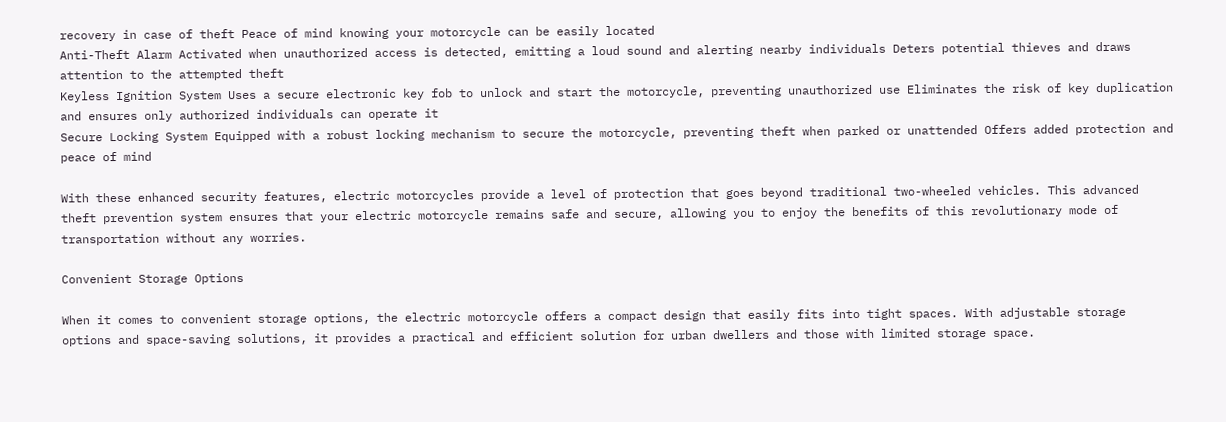recovery in case of theft Peace of mind knowing your motorcycle can be easily located
Anti-Theft Alarm Activated when unauthorized access is detected, emitting a loud sound and alerting nearby individuals Deters potential thieves and draws attention to the attempted theft
Keyless Ignition System Uses a secure electronic key fob to unlock and start the motorcycle, preventing unauthorized use Eliminates the risk of key duplication and ensures only authorized individuals can operate it
Secure Locking System Equipped with a robust locking mechanism to secure the motorcycle, preventing theft when parked or unattended Offers added protection and peace of mind

With these enhanced security features, electric motorcycles provide a level of protection that goes beyond traditional two-wheeled vehicles. This advanced theft prevention system ensures that your electric motorcycle remains safe and secure, allowing you to enjoy the benefits of this revolutionary mode of transportation without any worries.

Convenient Storage Options

When it comes to convenient storage options, the electric motorcycle offers a compact design that easily fits into tight spaces. With adjustable storage options and space-saving solutions, it provides a practical and efficient solution for urban dwellers and those with limited storage space.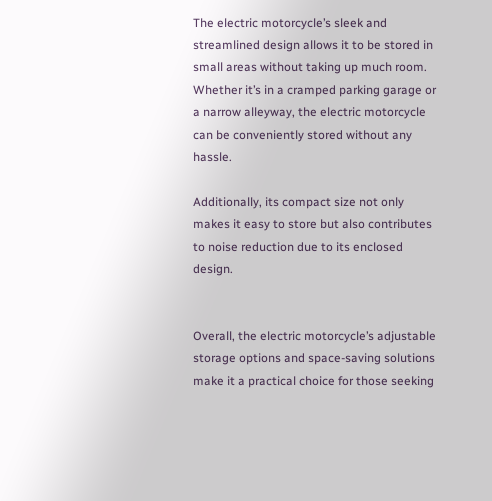The electric motorcycle’s sleek and streamlined design allows it to be stored in small areas without taking up much room. Whether it’s in a cramped parking garage or a narrow alleyway, the electric motorcycle can be conveniently stored without any hassle.

Additionally, its compact size not only makes it easy to store but also contributes to noise reduction due to its enclosed design.


Overall, the electric motorcycle’s adjustable storage options and space-saving solutions make it a practical choice for those seeking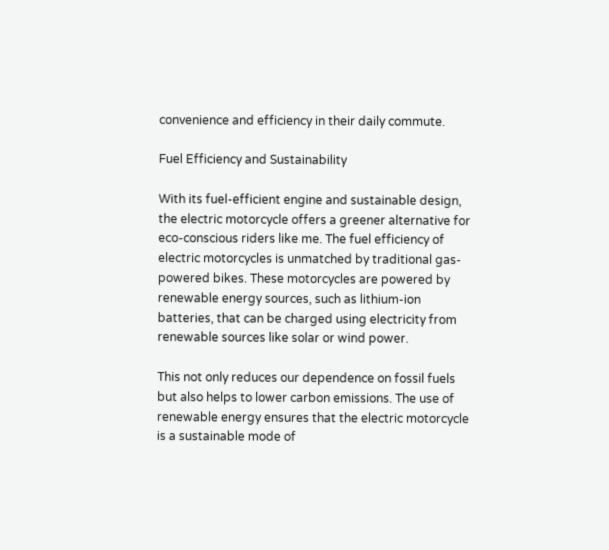convenience and efficiency in their daily commute.

Fuel Efficiency and Sustainability

With its fuel-efficient engine and sustainable design, the electric motorcycle offers a greener alternative for eco-conscious riders like me. The fuel efficiency of electric motorcycles is unmatched by traditional gas-powered bikes. These motorcycles are powered by renewable energy sources, such as lithium-ion batteries, that can be charged using electricity from renewable sources like solar or wind power.

This not only reduces our dependence on fossil fuels but also helps to lower carbon emissions. The use of renewable energy ensures that the electric motorcycle is a sustainable mode of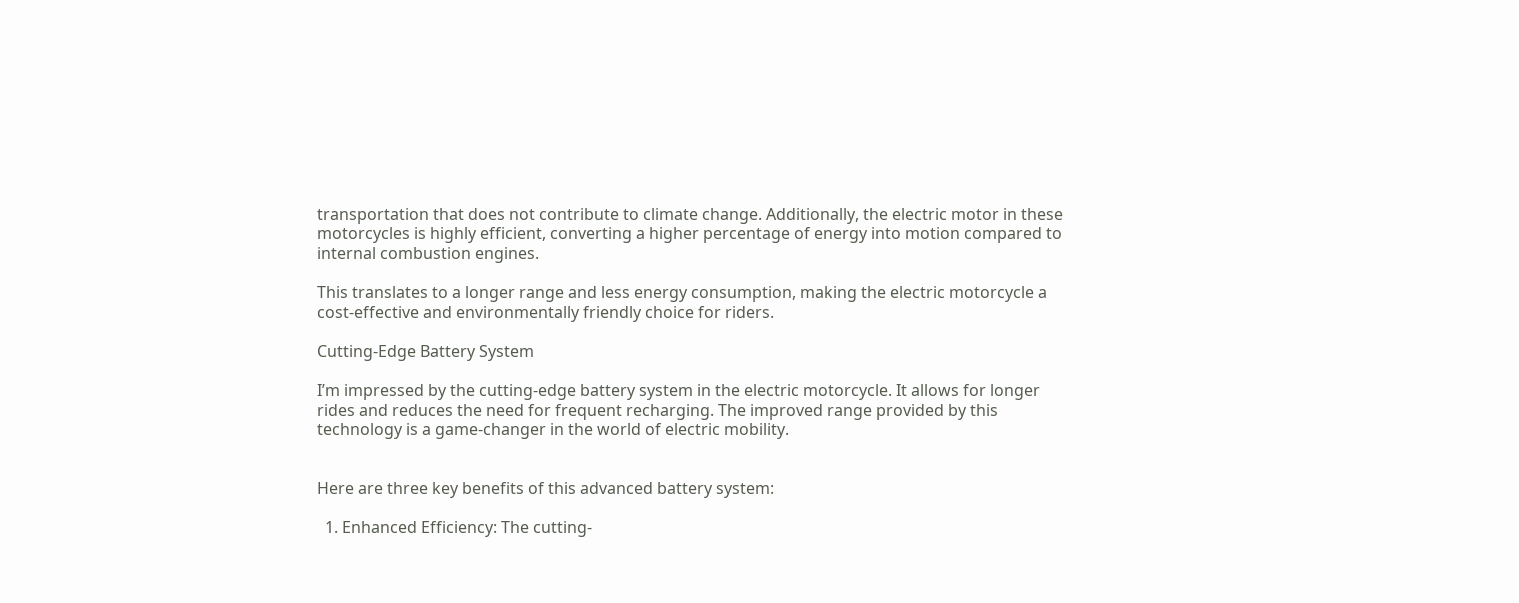transportation that does not contribute to climate change. Additionally, the electric motor in these motorcycles is highly efficient, converting a higher percentage of energy into motion compared to internal combustion engines.

This translates to a longer range and less energy consumption, making the electric motorcycle a cost-effective and environmentally friendly choice for riders.

Cutting-Edge Battery System

I’m impressed by the cutting-edge battery system in the electric motorcycle. It allows for longer rides and reduces the need for frequent recharging. The improved range provided by this technology is a game-changer in the world of electric mobility.


Here are three key benefits of this advanced battery system:

  1. Enhanced Efficiency: The cutting-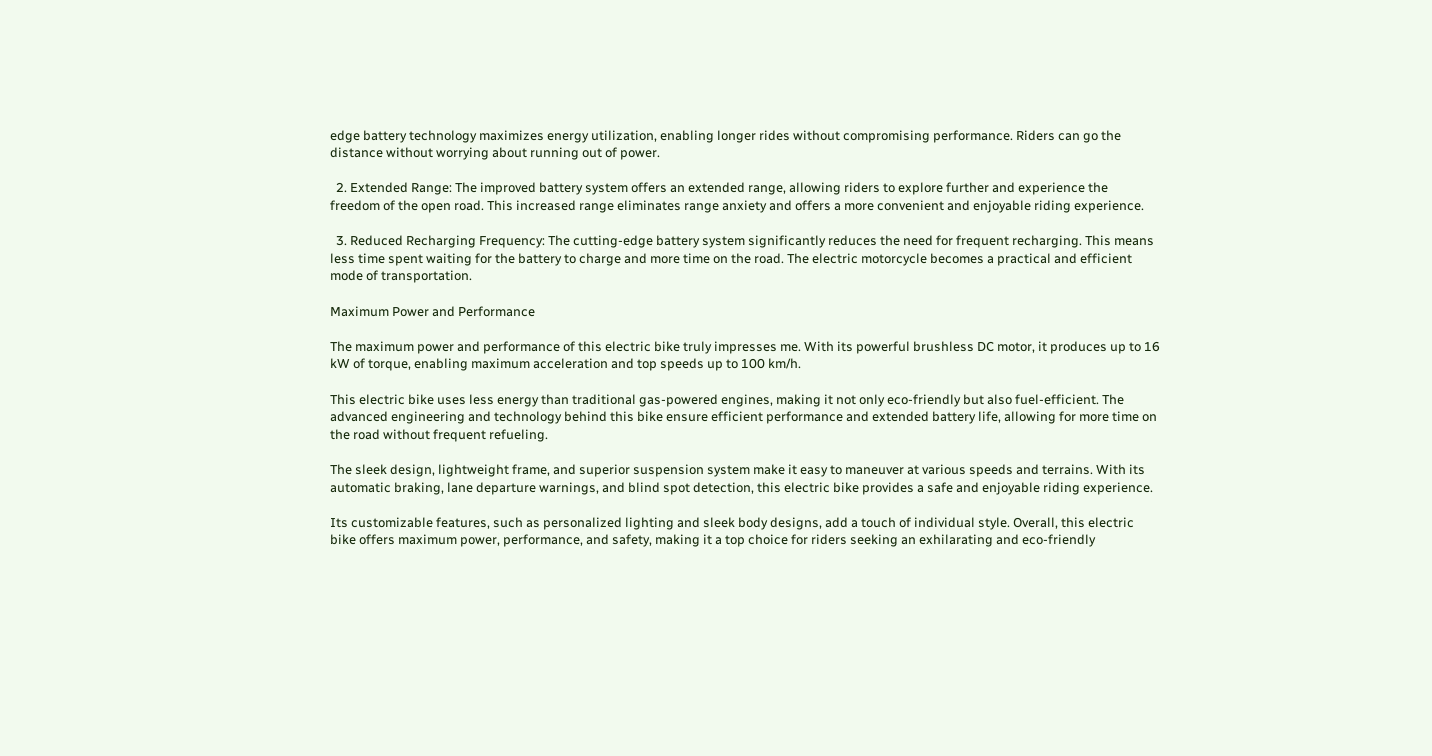edge battery technology maximizes energy utilization, enabling longer rides without compromising performance. Riders can go the distance without worrying about running out of power.

  2. Extended Range: The improved battery system offers an extended range, allowing riders to explore further and experience the freedom of the open road. This increased range eliminates range anxiety and offers a more convenient and enjoyable riding experience.

  3. Reduced Recharging Frequency: The cutting-edge battery system significantly reduces the need for frequent recharging. This means less time spent waiting for the battery to charge and more time on the road. The electric motorcycle becomes a practical and efficient mode of transportation.

Maximum Power and Performance

The maximum power and performance of this electric bike truly impresses me. With its powerful brushless DC motor, it produces up to 16 kW of torque, enabling maximum acceleration and top speeds up to 100 km/h.

This electric bike uses less energy than traditional gas-powered engines, making it not only eco-friendly but also fuel-efficient. The advanced engineering and technology behind this bike ensure efficient performance and extended battery life, allowing for more time on the road without frequent refueling.

The sleek design, lightweight frame, and superior suspension system make it easy to maneuver at various speeds and terrains. With its automatic braking, lane departure warnings, and blind spot detection, this electric bike provides a safe and enjoyable riding experience.

Its customizable features, such as personalized lighting and sleek body designs, add a touch of individual style. Overall, this electric bike offers maximum power, performance, and safety, making it a top choice for riders seeking an exhilarating and eco-friendly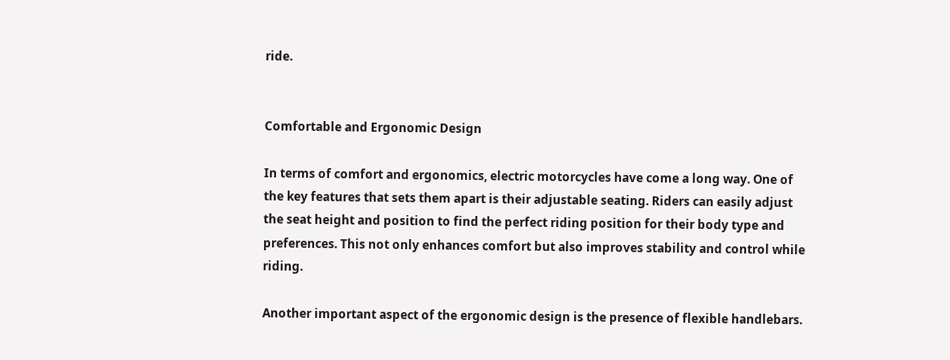ride.


Comfortable and Ergonomic Design

In terms of comfort and ergonomics, electric motorcycles have come a long way. One of the key features that sets them apart is their adjustable seating. Riders can easily adjust the seat height and position to find the perfect riding position for their body type and preferences. This not only enhances comfort but also improves stability and control while riding.

Another important aspect of the ergonomic design is the presence of flexible handlebars.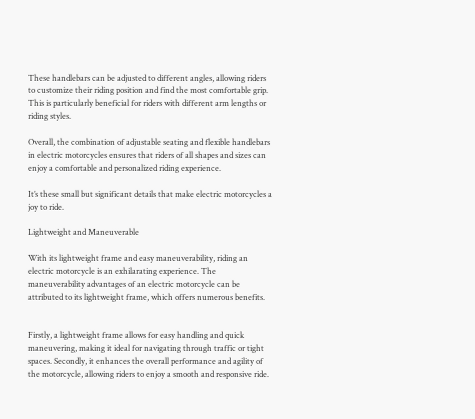These handlebars can be adjusted to different angles, allowing riders to customize their riding position and find the most comfortable grip. This is particularly beneficial for riders with different arm lengths or riding styles.

Overall, the combination of adjustable seating and flexible handlebars in electric motorcycles ensures that riders of all shapes and sizes can enjoy a comfortable and personalized riding experience.

It’s these small but significant details that make electric motorcycles a joy to ride.

Lightweight and Maneuverable

With its lightweight frame and easy maneuverability, riding an electric motorcycle is an exhilarating experience. The maneuverability advantages of an electric motorcycle can be attributed to its lightweight frame, which offers numerous benefits.


Firstly, a lightweight frame allows for easy handling and quick maneuvering, making it ideal for navigating through traffic or tight spaces. Secondly, it enhances the overall performance and agility of the motorcycle, allowing riders to enjoy a smooth and responsive ride.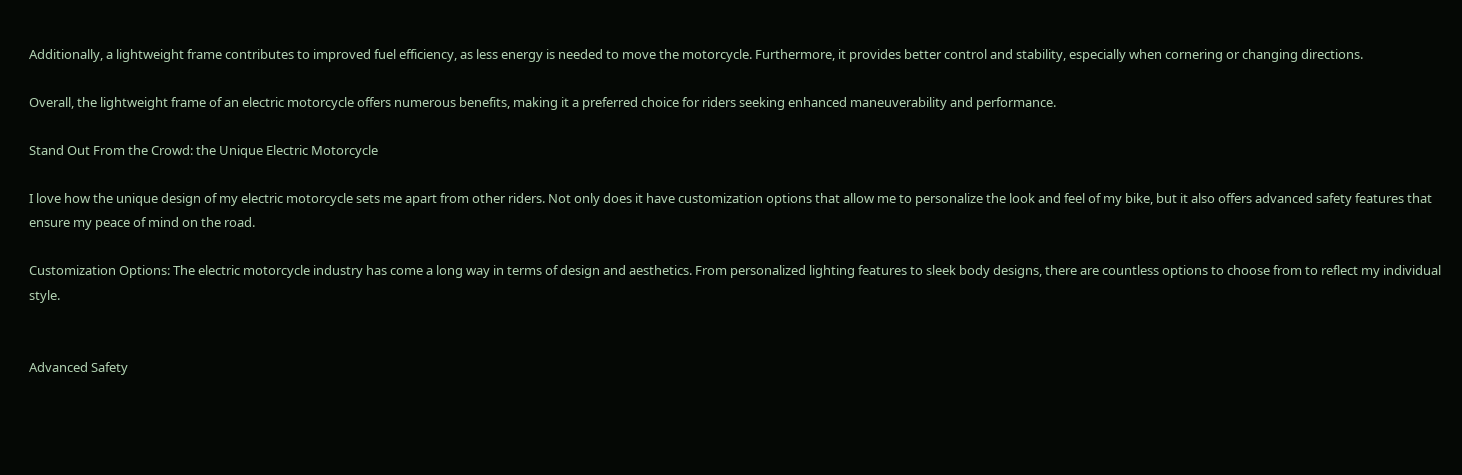Additionally, a lightweight frame contributes to improved fuel efficiency, as less energy is needed to move the motorcycle. Furthermore, it provides better control and stability, especially when cornering or changing directions.

Overall, the lightweight frame of an electric motorcycle offers numerous benefits, making it a preferred choice for riders seeking enhanced maneuverability and performance.

Stand Out From the Crowd: the Unique Electric Motorcycle

I love how the unique design of my electric motorcycle sets me apart from other riders. Not only does it have customization options that allow me to personalize the look and feel of my bike, but it also offers advanced safety features that ensure my peace of mind on the road.

Customization Options: The electric motorcycle industry has come a long way in terms of design and aesthetics. From personalized lighting features to sleek body designs, there are countless options to choose from to reflect my individual style.


Advanced Safety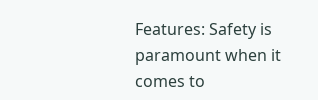Features: Safety is paramount when it comes to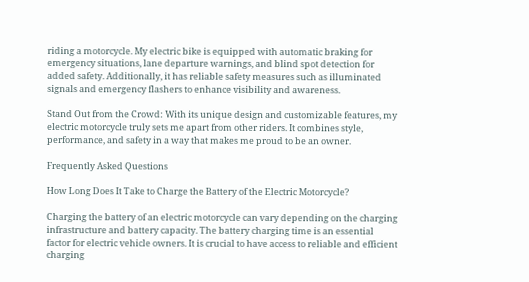riding a motorcycle. My electric bike is equipped with automatic braking for emergency situations, lane departure warnings, and blind spot detection for added safety. Additionally, it has reliable safety measures such as illuminated signals and emergency flashers to enhance visibility and awareness.

Stand Out from the Crowd: With its unique design and customizable features, my electric motorcycle truly sets me apart from other riders. It combines style, performance, and safety in a way that makes me proud to be an owner.

Frequently Asked Questions

How Long Does It Take to Charge the Battery of the Electric Motorcycle?

Charging the battery of an electric motorcycle can vary depending on the charging infrastructure and battery capacity. The battery charging time is an essential factor for electric vehicle owners. It is crucial to have access to reliable and efficient charging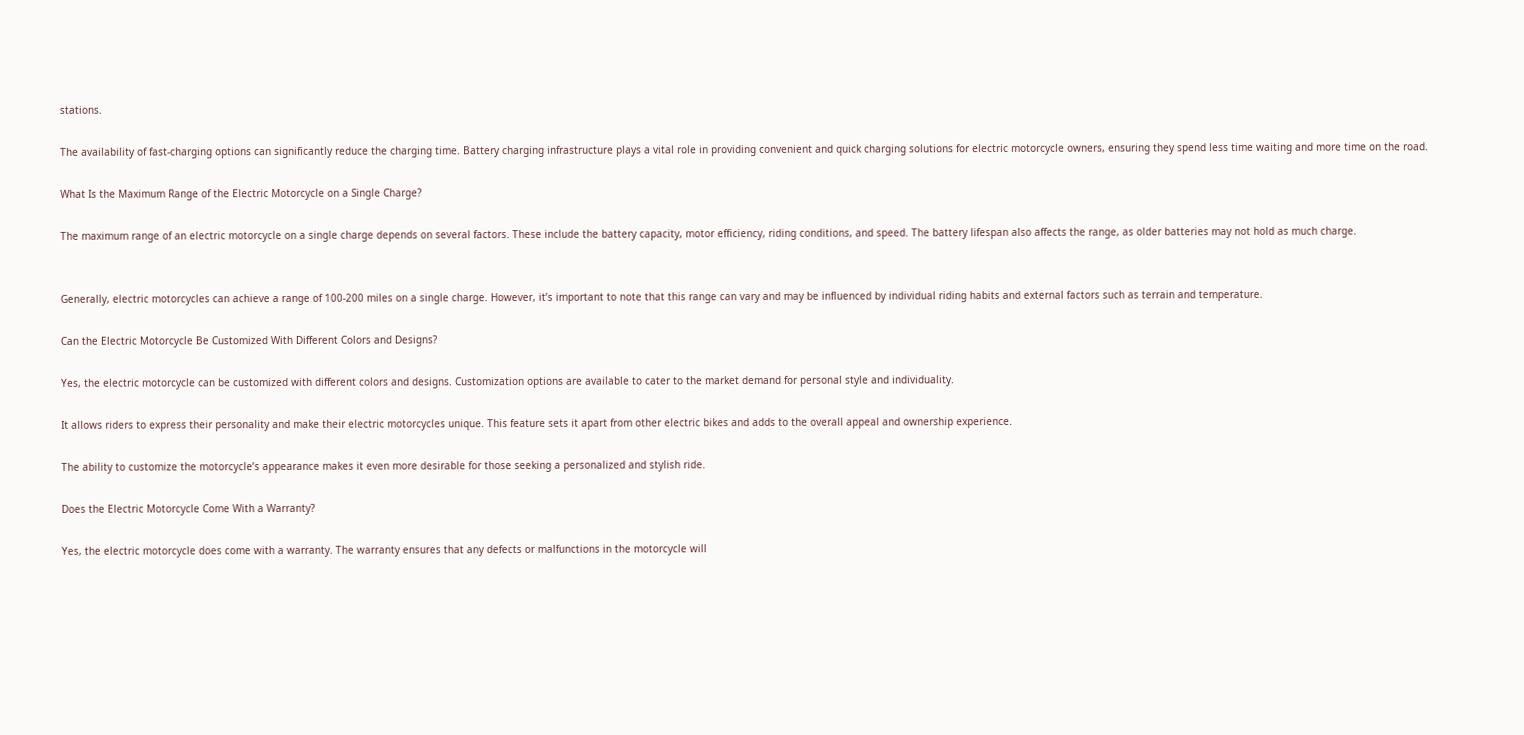stations.

The availability of fast-charging options can significantly reduce the charging time. Battery charging infrastructure plays a vital role in providing convenient and quick charging solutions for electric motorcycle owners, ensuring they spend less time waiting and more time on the road.

What Is the Maximum Range of the Electric Motorcycle on a Single Charge?

The maximum range of an electric motorcycle on a single charge depends on several factors. These include the battery capacity, motor efficiency, riding conditions, and speed. The battery lifespan also affects the range, as older batteries may not hold as much charge.


Generally, electric motorcycles can achieve a range of 100-200 miles on a single charge. However, it’s important to note that this range can vary and may be influenced by individual riding habits and external factors such as terrain and temperature.

Can the Electric Motorcycle Be Customized With Different Colors and Designs?

Yes, the electric motorcycle can be customized with different colors and designs. Customization options are available to cater to the market demand for personal style and individuality.

It allows riders to express their personality and make their electric motorcycles unique. This feature sets it apart from other electric bikes and adds to the overall appeal and ownership experience.

The ability to customize the motorcycle’s appearance makes it even more desirable for those seeking a personalized and stylish ride.

Does the Electric Motorcycle Come With a Warranty?

Yes, the electric motorcycle does come with a warranty. The warranty ensures that any defects or malfunctions in the motorcycle will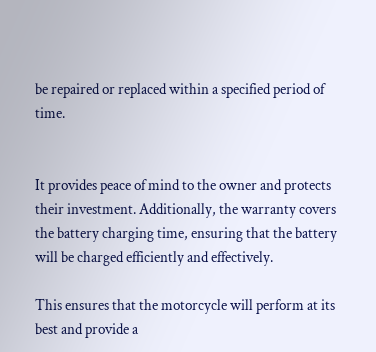be repaired or replaced within a specified period of time.


It provides peace of mind to the owner and protects their investment. Additionally, the warranty covers the battery charging time, ensuring that the battery will be charged efficiently and effectively.

This ensures that the motorcycle will perform at its best and provide a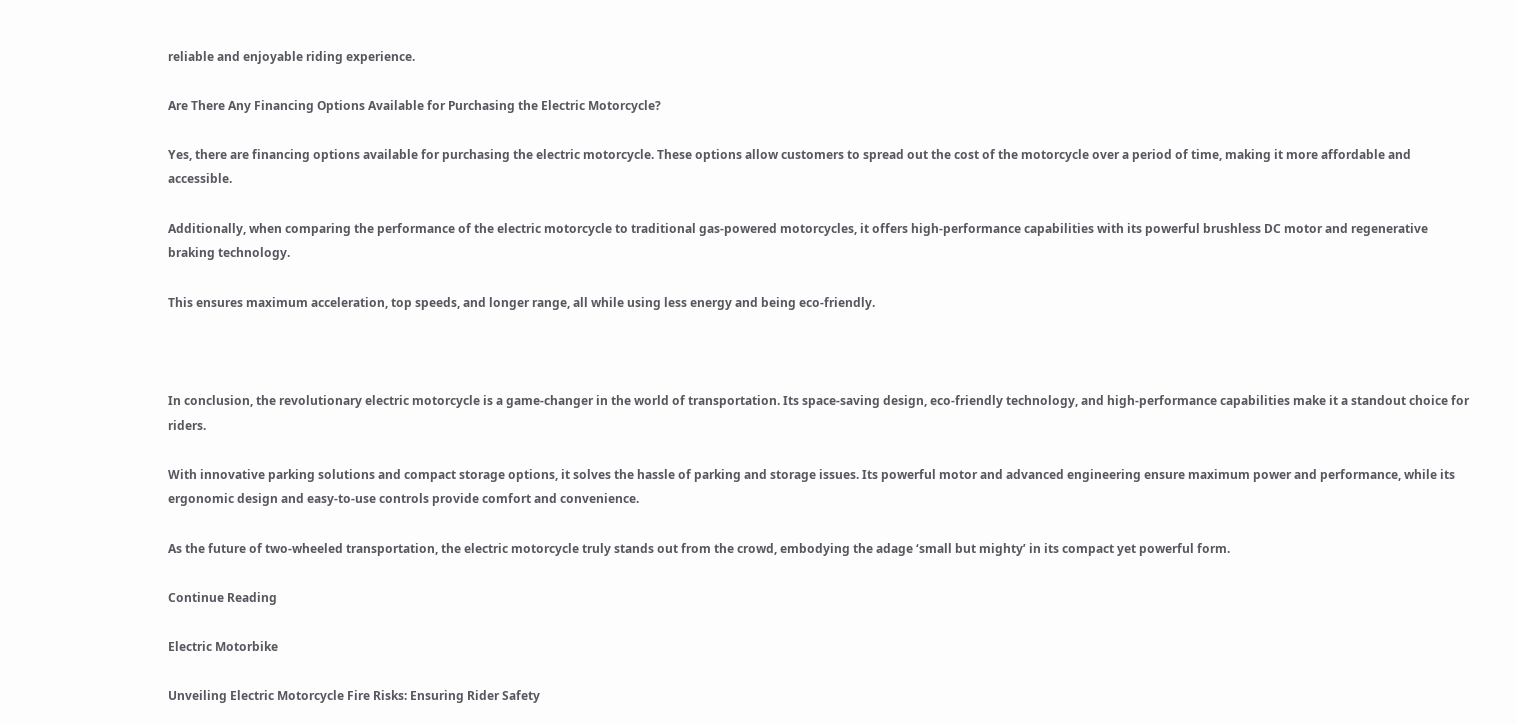reliable and enjoyable riding experience.

Are There Any Financing Options Available for Purchasing the Electric Motorcycle?

Yes, there are financing options available for purchasing the electric motorcycle. These options allow customers to spread out the cost of the motorcycle over a period of time, making it more affordable and accessible.

Additionally, when comparing the performance of the electric motorcycle to traditional gas-powered motorcycles, it offers high-performance capabilities with its powerful brushless DC motor and regenerative braking technology.

This ensures maximum acceleration, top speeds, and longer range, all while using less energy and being eco-friendly.



In conclusion, the revolutionary electric motorcycle is a game-changer in the world of transportation. Its space-saving design, eco-friendly technology, and high-performance capabilities make it a standout choice for riders.

With innovative parking solutions and compact storage options, it solves the hassle of parking and storage issues. Its powerful motor and advanced engineering ensure maximum power and performance, while its ergonomic design and easy-to-use controls provide comfort and convenience.

As the future of two-wheeled transportation, the electric motorcycle truly stands out from the crowd, embodying the adage ‘small but mighty’ in its compact yet powerful form.

Continue Reading

Electric Motorbike

Unveiling Electric Motorcycle Fire Risks: Ensuring Rider Safety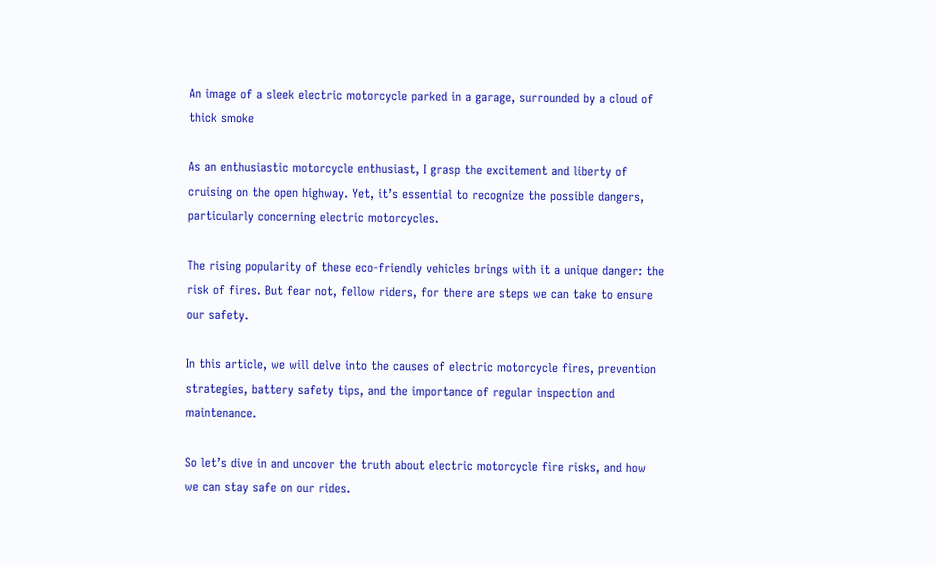An image of a sleek electric motorcycle parked in a garage, surrounded by a cloud of thick smoke

As an enthusiastic motorcycle enthusiast, I grasp the excitement and liberty of cruising on the open highway. Yet, it’s essential to recognize the possible dangers, particularly concerning electric motorcycles.

The rising popularity of these eco-friendly vehicles brings with it a unique danger: the risk of fires. But fear not, fellow riders, for there are steps we can take to ensure our safety.

In this article, we will delve into the causes of electric motorcycle fires, prevention strategies, battery safety tips, and the importance of regular inspection and maintenance.

So let’s dive in and uncover the truth about electric motorcycle fire risks, and how we can stay safe on our rides.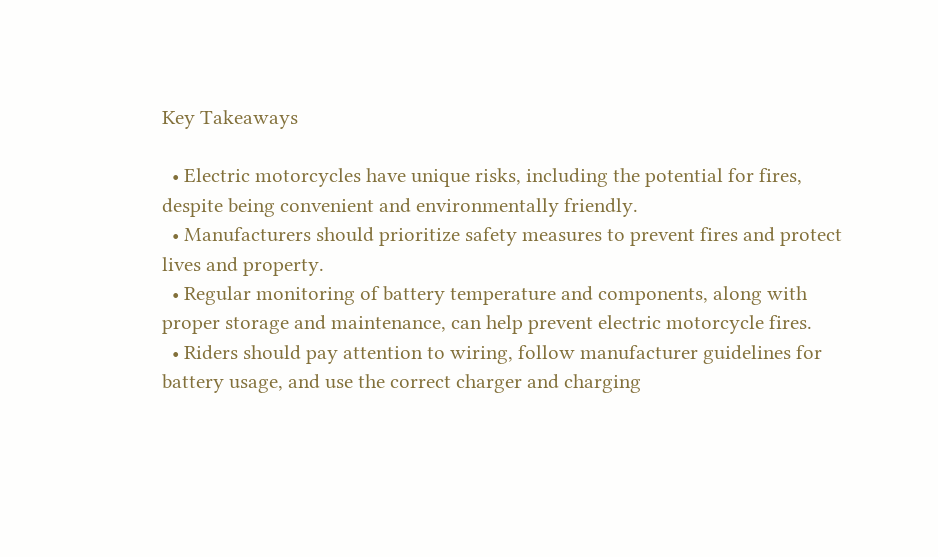Key Takeaways

  • Electric motorcycles have unique risks, including the potential for fires, despite being convenient and environmentally friendly.
  • Manufacturers should prioritize safety measures to prevent fires and protect lives and property.
  • Regular monitoring of battery temperature and components, along with proper storage and maintenance, can help prevent electric motorcycle fires.
  • Riders should pay attention to wiring, follow manufacturer guidelines for battery usage, and use the correct charger and charging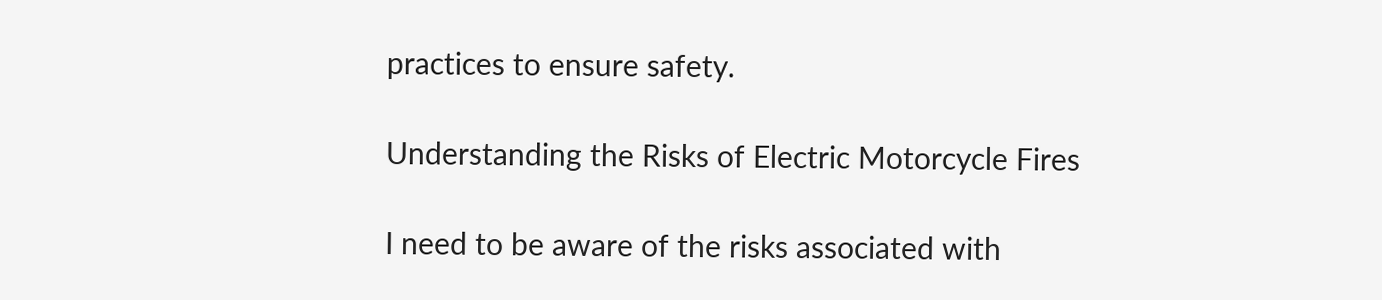practices to ensure safety.

Understanding the Risks of Electric Motorcycle Fires

I need to be aware of the risks associated with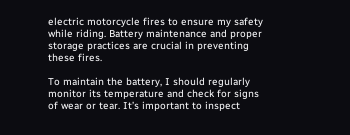electric motorcycle fires to ensure my safety while riding. Battery maintenance and proper storage practices are crucial in preventing these fires.

To maintain the battery, I should regularly monitor its temperature and check for signs of wear or tear. It’s important to inspect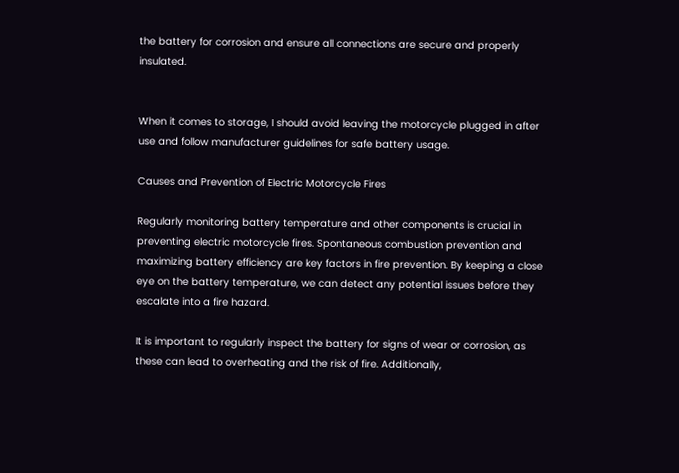the battery for corrosion and ensure all connections are secure and properly insulated.


When it comes to storage, I should avoid leaving the motorcycle plugged in after use and follow manufacturer guidelines for safe battery usage.

Causes and Prevention of Electric Motorcycle Fires

Regularly monitoring battery temperature and other components is crucial in preventing electric motorcycle fires. Spontaneous combustion prevention and maximizing battery efficiency are key factors in fire prevention. By keeping a close eye on the battery temperature, we can detect any potential issues before they escalate into a fire hazard.

It is important to regularly inspect the battery for signs of wear or corrosion, as these can lead to overheating and the risk of fire. Additionally,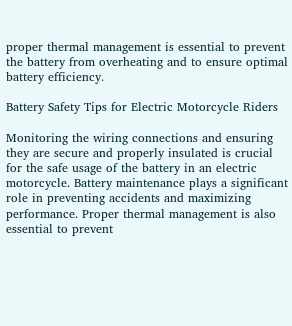proper thermal management is essential to prevent the battery from overheating and to ensure optimal battery efficiency.

Battery Safety Tips for Electric Motorcycle Riders

Monitoring the wiring connections and ensuring they are secure and properly insulated is crucial for the safe usage of the battery in an electric motorcycle. Battery maintenance plays a significant role in preventing accidents and maximizing performance. Proper thermal management is also essential to prevent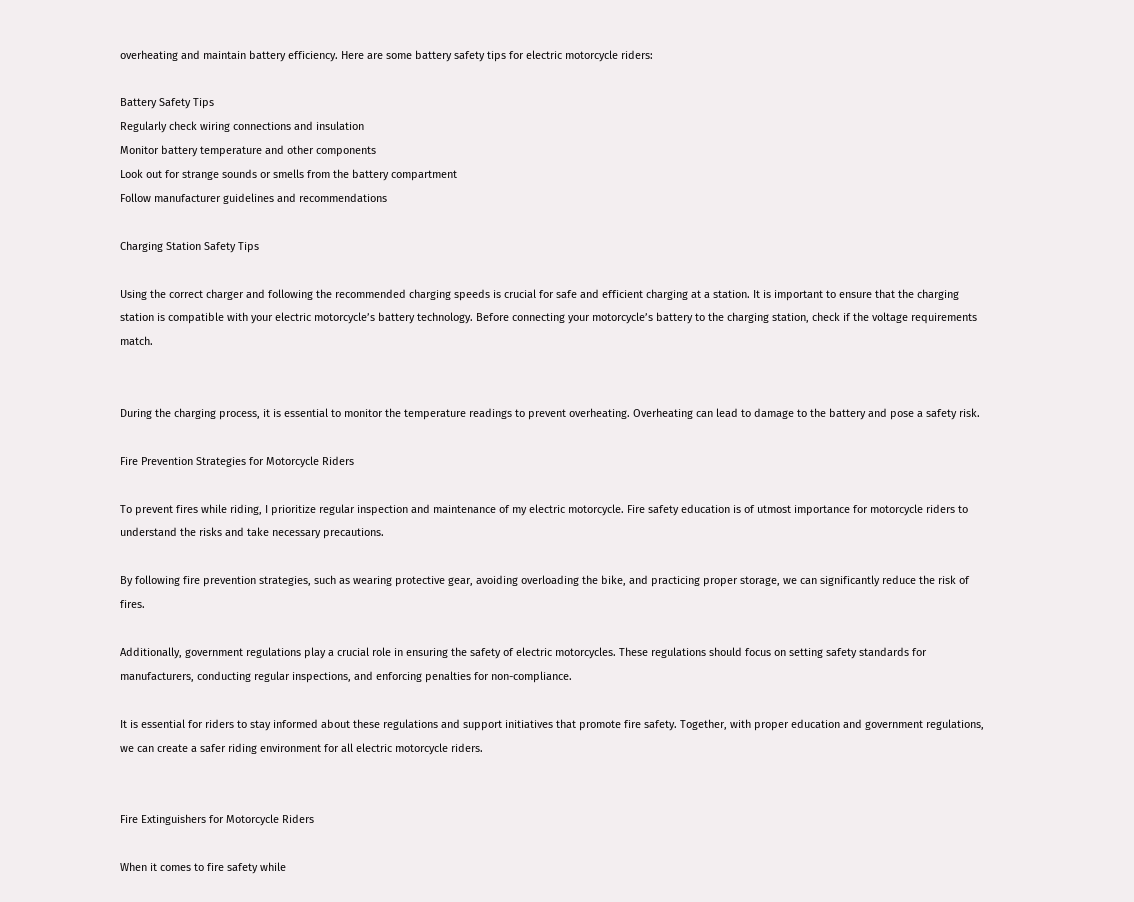overheating and maintain battery efficiency. Here are some battery safety tips for electric motorcycle riders:

Battery Safety Tips
Regularly check wiring connections and insulation
Monitor battery temperature and other components
Look out for strange sounds or smells from the battery compartment
Follow manufacturer guidelines and recommendations

Charging Station Safety Tips

Using the correct charger and following the recommended charging speeds is crucial for safe and efficient charging at a station. It is important to ensure that the charging station is compatible with your electric motorcycle’s battery technology. Before connecting your motorcycle’s battery to the charging station, check if the voltage requirements match.


During the charging process, it is essential to monitor the temperature readings to prevent overheating. Overheating can lead to damage to the battery and pose a safety risk.

Fire Prevention Strategies for Motorcycle Riders

To prevent fires while riding, I prioritize regular inspection and maintenance of my electric motorcycle. Fire safety education is of utmost importance for motorcycle riders to understand the risks and take necessary precautions.

By following fire prevention strategies, such as wearing protective gear, avoiding overloading the bike, and practicing proper storage, we can significantly reduce the risk of fires.

Additionally, government regulations play a crucial role in ensuring the safety of electric motorcycles. These regulations should focus on setting safety standards for manufacturers, conducting regular inspections, and enforcing penalties for non-compliance.

It is essential for riders to stay informed about these regulations and support initiatives that promote fire safety. Together, with proper education and government regulations, we can create a safer riding environment for all electric motorcycle riders.


Fire Extinguishers for Motorcycle Riders

When it comes to fire safety while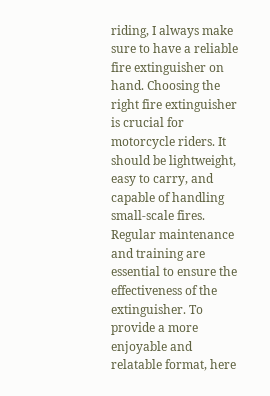riding, I always make sure to have a reliable fire extinguisher on hand. Choosing the right fire extinguisher is crucial for motorcycle riders. It should be lightweight, easy to carry, and capable of handling small-scale fires. Regular maintenance and training are essential to ensure the effectiveness of the extinguisher. To provide a more enjoyable and relatable format, here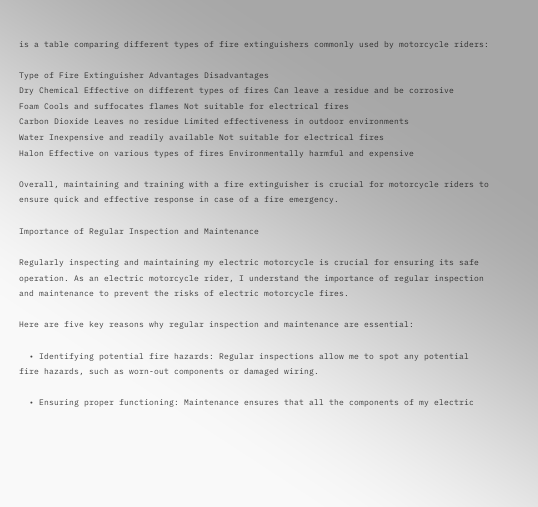is a table comparing different types of fire extinguishers commonly used by motorcycle riders:

Type of Fire Extinguisher Advantages Disadvantages
Dry Chemical Effective on different types of fires Can leave a residue and be corrosive
Foam Cools and suffocates flames Not suitable for electrical fires
Carbon Dioxide Leaves no residue Limited effectiveness in outdoor environments
Water Inexpensive and readily available Not suitable for electrical fires
Halon Effective on various types of fires Environmentally harmful and expensive

Overall, maintaining and training with a fire extinguisher is crucial for motorcycle riders to ensure quick and effective response in case of a fire emergency.

Importance of Regular Inspection and Maintenance

Regularly inspecting and maintaining my electric motorcycle is crucial for ensuring its safe operation. As an electric motorcycle rider, I understand the importance of regular inspection and maintenance to prevent the risks of electric motorcycle fires.

Here are five key reasons why regular inspection and maintenance are essential:

  • Identifying potential fire hazards: Regular inspections allow me to spot any potential fire hazards, such as worn-out components or damaged wiring.

  • Ensuring proper functioning: Maintenance ensures that all the components of my electric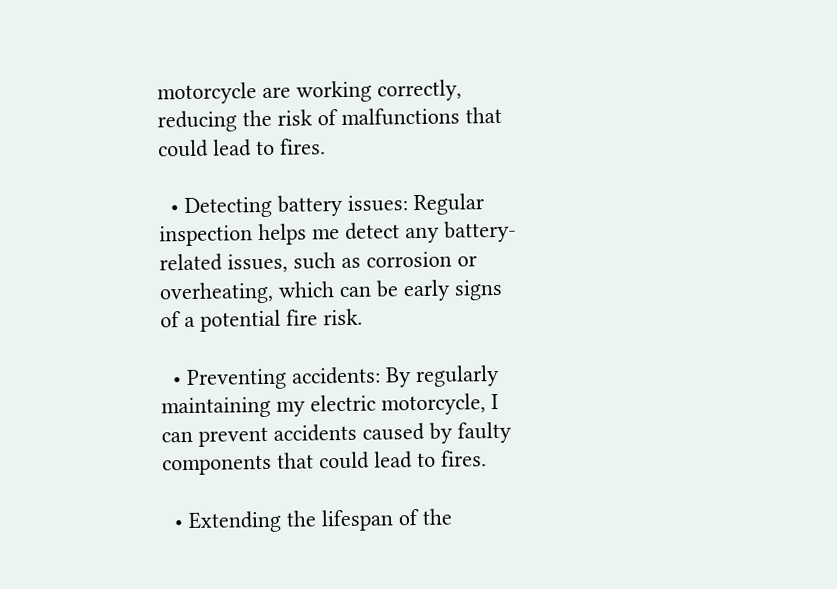motorcycle are working correctly, reducing the risk of malfunctions that could lead to fires.

  • Detecting battery issues: Regular inspection helps me detect any battery-related issues, such as corrosion or overheating, which can be early signs of a potential fire risk.

  • Preventing accidents: By regularly maintaining my electric motorcycle, I can prevent accidents caused by faulty components that could lead to fires.

  • Extending the lifespan of the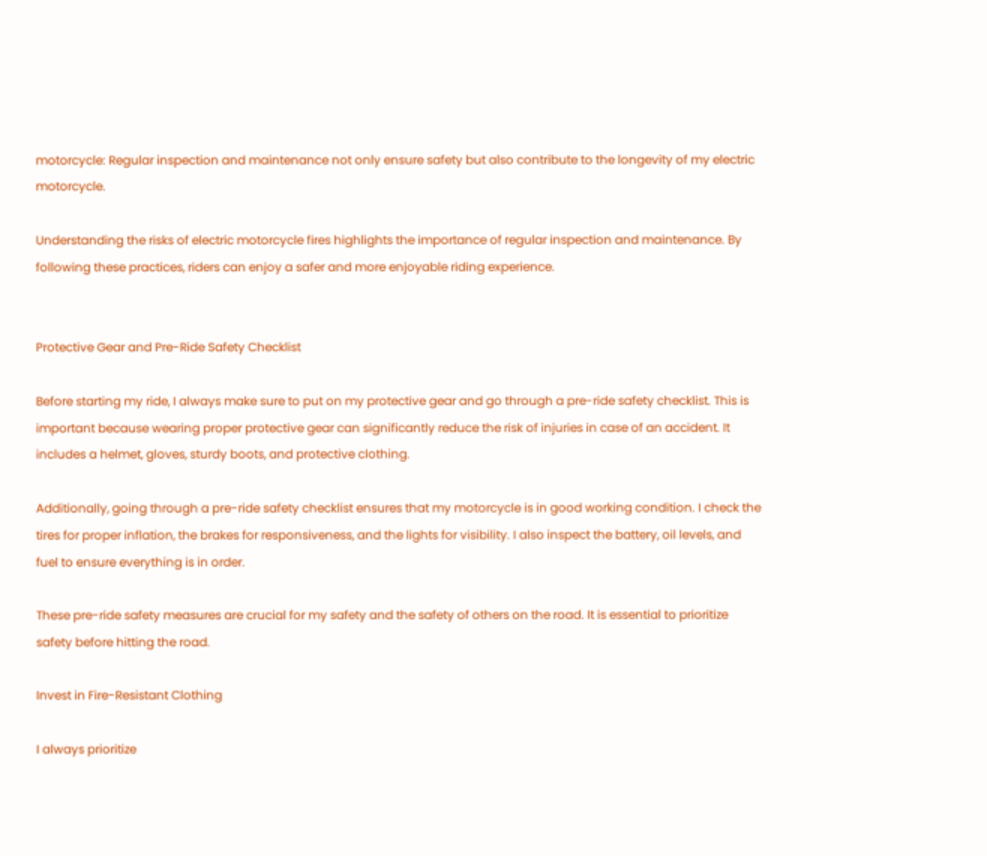motorcycle: Regular inspection and maintenance not only ensure safety but also contribute to the longevity of my electric motorcycle.

Understanding the risks of electric motorcycle fires highlights the importance of regular inspection and maintenance. By following these practices, riders can enjoy a safer and more enjoyable riding experience.


Protective Gear and Pre-Ride Safety Checklist

Before starting my ride, I always make sure to put on my protective gear and go through a pre-ride safety checklist. This is important because wearing proper protective gear can significantly reduce the risk of injuries in case of an accident. It includes a helmet, gloves, sturdy boots, and protective clothing.

Additionally, going through a pre-ride safety checklist ensures that my motorcycle is in good working condition. I check the tires for proper inflation, the brakes for responsiveness, and the lights for visibility. I also inspect the battery, oil levels, and fuel to ensure everything is in order.

These pre-ride safety measures are crucial for my safety and the safety of others on the road. It is essential to prioritize safety before hitting the road.

Invest in Fire-Resistant Clothing

I always prioritize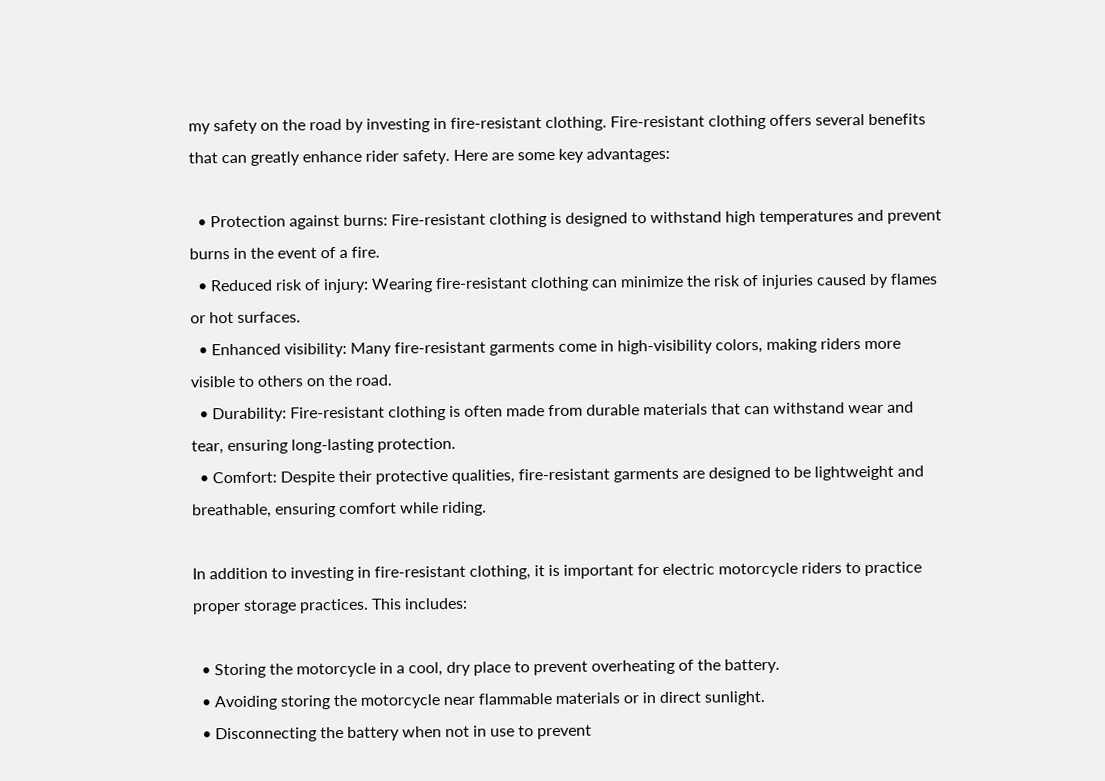my safety on the road by investing in fire-resistant clothing. Fire-resistant clothing offers several benefits that can greatly enhance rider safety. Here are some key advantages:

  • Protection against burns: Fire-resistant clothing is designed to withstand high temperatures and prevent burns in the event of a fire.
  • Reduced risk of injury: Wearing fire-resistant clothing can minimize the risk of injuries caused by flames or hot surfaces.
  • Enhanced visibility: Many fire-resistant garments come in high-visibility colors, making riders more visible to others on the road.
  • Durability: Fire-resistant clothing is often made from durable materials that can withstand wear and tear, ensuring long-lasting protection.
  • Comfort: Despite their protective qualities, fire-resistant garments are designed to be lightweight and breathable, ensuring comfort while riding.

In addition to investing in fire-resistant clothing, it is important for electric motorcycle riders to practice proper storage practices. This includes:

  • Storing the motorcycle in a cool, dry place to prevent overheating of the battery.
  • Avoiding storing the motorcycle near flammable materials or in direct sunlight.
  • Disconnecting the battery when not in use to prevent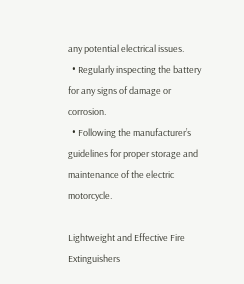any potential electrical issues.
  • Regularly inspecting the battery for any signs of damage or corrosion.
  • Following the manufacturer’s guidelines for proper storage and maintenance of the electric motorcycle.

Lightweight and Effective Fire Extinguishers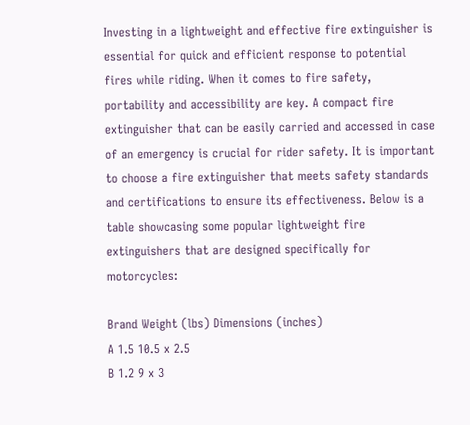Investing in a lightweight and effective fire extinguisher is essential for quick and efficient response to potential fires while riding. When it comes to fire safety, portability and accessibility are key. A compact fire extinguisher that can be easily carried and accessed in case of an emergency is crucial for rider safety. It is important to choose a fire extinguisher that meets safety standards and certifications to ensure its effectiveness. Below is a table showcasing some popular lightweight fire extinguishers that are designed specifically for motorcycles:

Brand Weight (lbs) Dimensions (inches)
A 1.5 10.5 x 2.5
B 1.2 9 x 3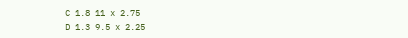C 1.8 11 x 2.75
D 1.3 9.5 x 2.25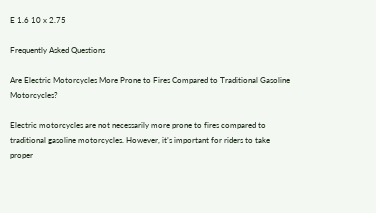E 1.6 10 x 2.75

Frequently Asked Questions

Are Electric Motorcycles More Prone to Fires Compared to Traditional Gasoline Motorcycles?

Electric motorcycles are not necessarily more prone to fires compared to traditional gasoline motorcycles. However, it’s important for riders to take proper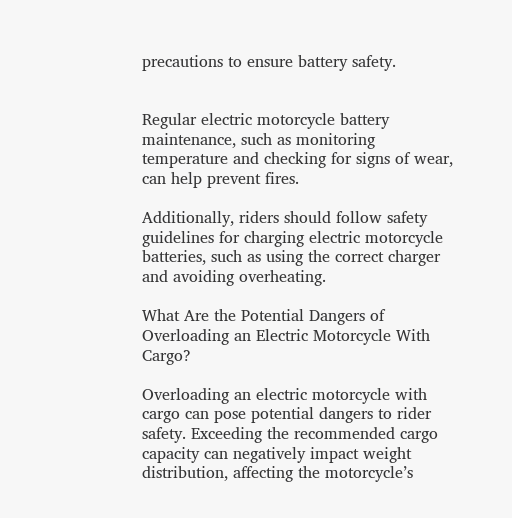precautions to ensure battery safety.


Regular electric motorcycle battery maintenance, such as monitoring temperature and checking for signs of wear, can help prevent fires.

Additionally, riders should follow safety guidelines for charging electric motorcycle batteries, such as using the correct charger and avoiding overheating.

What Are the Potential Dangers of Overloading an Electric Motorcycle With Cargo?

Overloading an electric motorcycle with cargo can pose potential dangers to rider safety. Exceeding the recommended cargo capacity can negatively impact weight distribution, affecting the motorcycle’s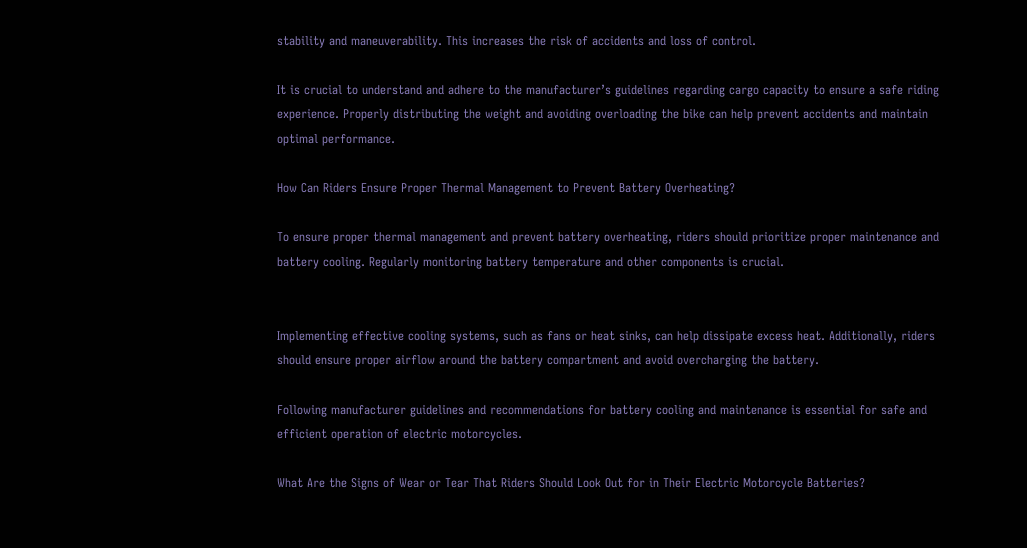stability and maneuverability. This increases the risk of accidents and loss of control.

It is crucial to understand and adhere to the manufacturer’s guidelines regarding cargo capacity to ensure a safe riding experience. Properly distributing the weight and avoiding overloading the bike can help prevent accidents and maintain optimal performance.

How Can Riders Ensure Proper Thermal Management to Prevent Battery Overheating?

To ensure proper thermal management and prevent battery overheating, riders should prioritize proper maintenance and battery cooling. Regularly monitoring battery temperature and other components is crucial.


Implementing effective cooling systems, such as fans or heat sinks, can help dissipate excess heat. Additionally, riders should ensure proper airflow around the battery compartment and avoid overcharging the battery.

Following manufacturer guidelines and recommendations for battery cooling and maintenance is essential for safe and efficient operation of electric motorcycles.

What Are the Signs of Wear or Tear That Riders Should Look Out for in Their Electric Motorcycle Batteries?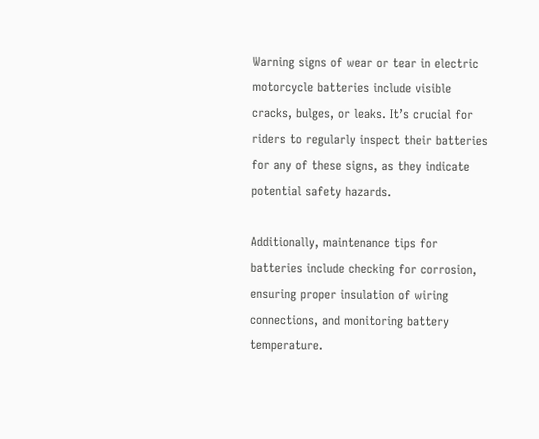Warning signs of wear or tear in electric motorcycle batteries include visible cracks, bulges, or leaks. It’s crucial for riders to regularly inspect their batteries for any of these signs, as they indicate potential safety hazards.

Additionally, maintenance tips for batteries include checking for corrosion, ensuring proper insulation of wiring connections, and monitoring battery temperature.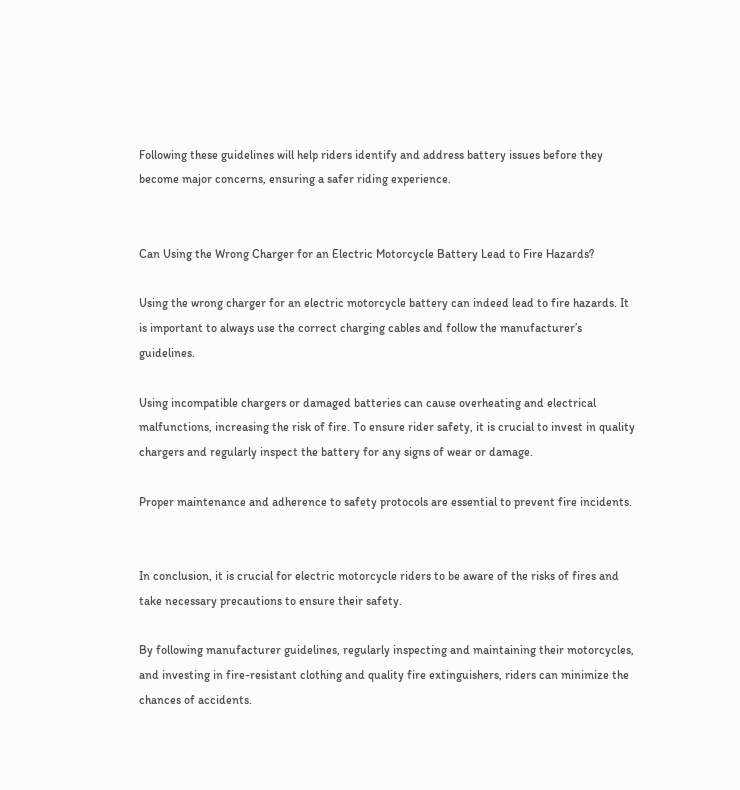Following these guidelines will help riders identify and address battery issues before they become major concerns, ensuring a safer riding experience.


Can Using the Wrong Charger for an Electric Motorcycle Battery Lead to Fire Hazards?

Using the wrong charger for an electric motorcycle battery can indeed lead to fire hazards. It is important to always use the correct charging cables and follow the manufacturer’s guidelines.

Using incompatible chargers or damaged batteries can cause overheating and electrical malfunctions, increasing the risk of fire. To ensure rider safety, it is crucial to invest in quality chargers and regularly inspect the battery for any signs of wear or damage.

Proper maintenance and adherence to safety protocols are essential to prevent fire incidents.


In conclusion, it is crucial for electric motorcycle riders to be aware of the risks of fires and take necessary precautions to ensure their safety.

By following manufacturer guidelines, regularly inspecting and maintaining their motorcycles, and investing in fire-resistant clothing and quality fire extinguishers, riders can minimize the chances of accidents.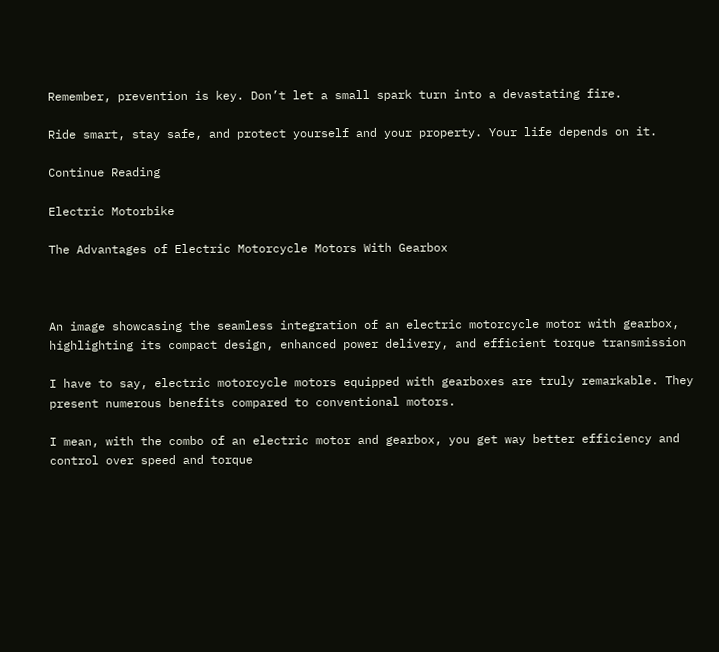Remember, prevention is key. Don’t let a small spark turn into a devastating fire.

Ride smart, stay safe, and protect yourself and your property. Your life depends on it.

Continue Reading

Electric Motorbike

The Advantages of Electric Motorcycle Motors With Gearbox



An image showcasing the seamless integration of an electric motorcycle motor with gearbox, highlighting its compact design, enhanced power delivery, and efficient torque transmission

I have to say, electric motorcycle motors equipped with gearboxes are truly remarkable. They present numerous benefits compared to conventional motors.

I mean, with the combo of an electric motor and gearbox, you get way better efficiency and control over speed and torque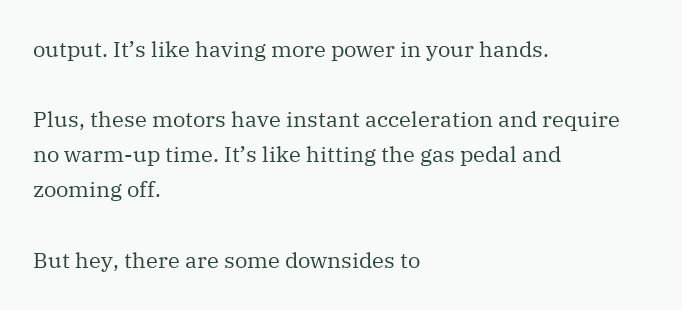output. It’s like having more power in your hands.

Plus, these motors have instant acceleration and require no warm-up time. It’s like hitting the gas pedal and zooming off.

But hey, there are some downsides to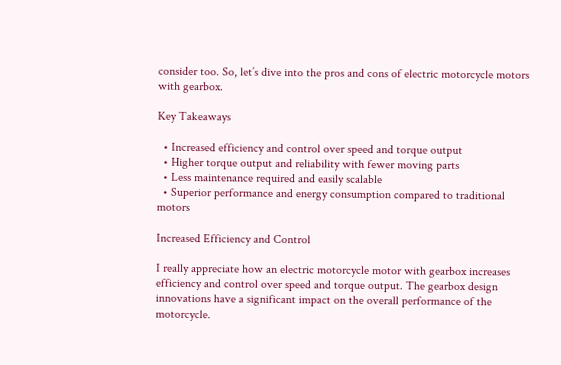consider too. So, let’s dive into the pros and cons of electric motorcycle motors with gearbox.

Key Takeaways

  • Increased efficiency and control over speed and torque output
  • Higher torque output and reliability with fewer moving parts
  • Less maintenance required and easily scalable
  • Superior performance and energy consumption compared to traditional motors

Increased Efficiency and Control

I really appreciate how an electric motorcycle motor with gearbox increases efficiency and control over speed and torque output. The gearbox design innovations have a significant impact on the overall performance of the motorcycle.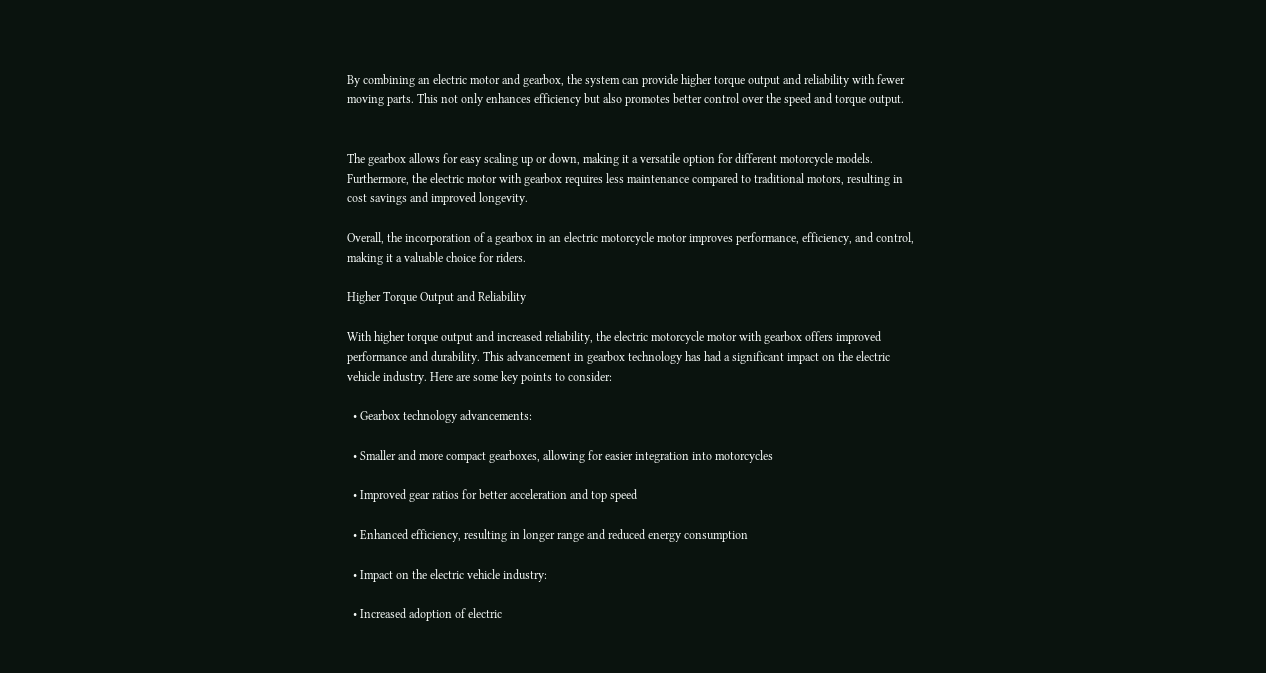By combining an electric motor and gearbox, the system can provide higher torque output and reliability with fewer moving parts. This not only enhances efficiency but also promotes better control over the speed and torque output.


The gearbox allows for easy scaling up or down, making it a versatile option for different motorcycle models. Furthermore, the electric motor with gearbox requires less maintenance compared to traditional motors, resulting in cost savings and improved longevity.

Overall, the incorporation of a gearbox in an electric motorcycle motor improves performance, efficiency, and control, making it a valuable choice for riders.

Higher Torque Output and Reliability

With higher torque output and increased reliability, the electric motorcycle motor with gearbox offers improved performance and durability. This advancement in gearbox technology has had a significant impact on the electric vehicle industry. Here are some key points to consider:

  • Gearbox technology advancements:

  • Smaller and more compact gearboxes, allowing for easier integration into motorcycles

  • Improved gear ratios for better acceleration and top speed

  • Enhanced efficiency, resulting in longer range and reduced energy consumption

  • Impact on the electric vehicle industry:

  • Increased adoption of electric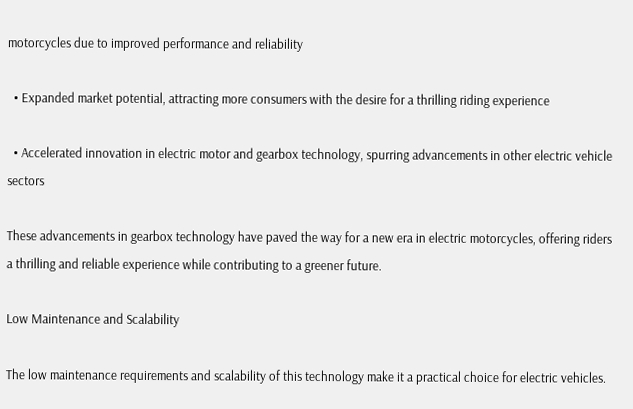motorcycles due to improved performance and reliability

  • Expanded market potential, attracting more consumers with the desire for a thrilling riding experience

  • Accelerated innovation in electric motor and gearbox technology, spurring advancements in other electric vehicle sectors

These advancements in gearbox technology have paved the way for a new era in electric motorcycles, offering riders a thrilling and reliable experience while contributing to a greener future.

Low Maintenance and Scalability

The low maintenance requirements and scalability of this technology make it a practical choice for electric vehicles.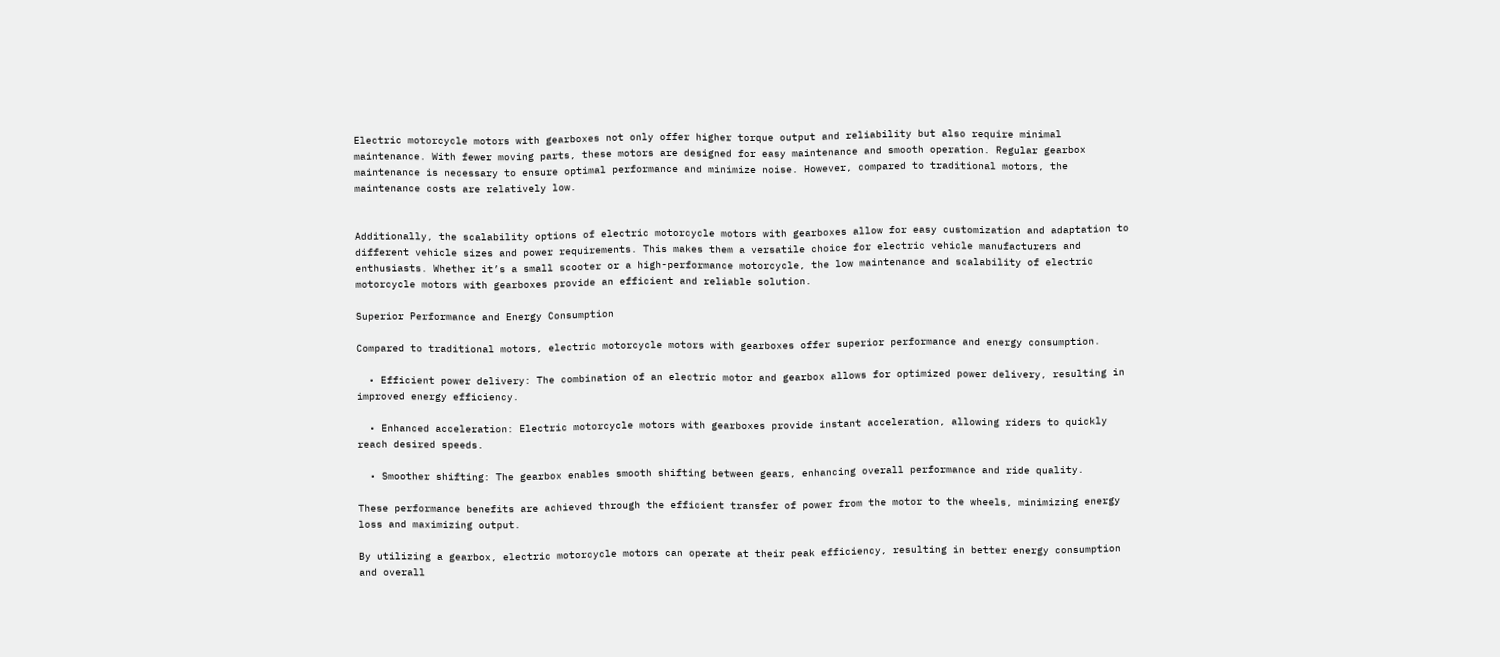Electric motorcycle motors with gearboxes not only offer higher torque output and reliability but also require minimal maintenance. With fewer moving parts, these motors are designed for easy maintenance and smooth operation. Regular gearbox maintenance is necessary to ensure optimal performance and minimize noise. However, compared to traditional motors, the maintenance costs are relatively low.


Additionally, the scalability options of electric motorcycle motors with gearboxes allow for easy customization and adaptation to different vehicle sizes and power requirements. This makes them a versatile choice for electric vehicle manufacturers and enthusiasts. Whether it’s a small scooter or a high-performance motorcycle, the low maintenance and scalability of electric motorcycle motors with gearboxes provide an efficient and reliable solution.

Superior Performance and Energy Consumption

Compared to traditional motors, electric motorcycle motors with gearboxes offer superior performance and energy consumption.

  • Efficient power delivery: The combination of an electric motor and gearbox allows for optimized power delivery, resulting in improved energy efficiency.

  • Enhanced acceleration: Electric motorcycle motors with gearboxes provide instant acceleration, allowing riders to quickly reach desired speeds.

  • Smoother shifting: The gearbox enables smooth shifting between gears, enhancing overall performance and ride quality.

These performance benefits are achieved through the efficient transfer of power from the motor to the wheels, minimizing energy loss and maximizing output.

By utilizing a gearbox, electric motorcycle motors can operate at their peak efficiency, resulting in better energy consumption and overall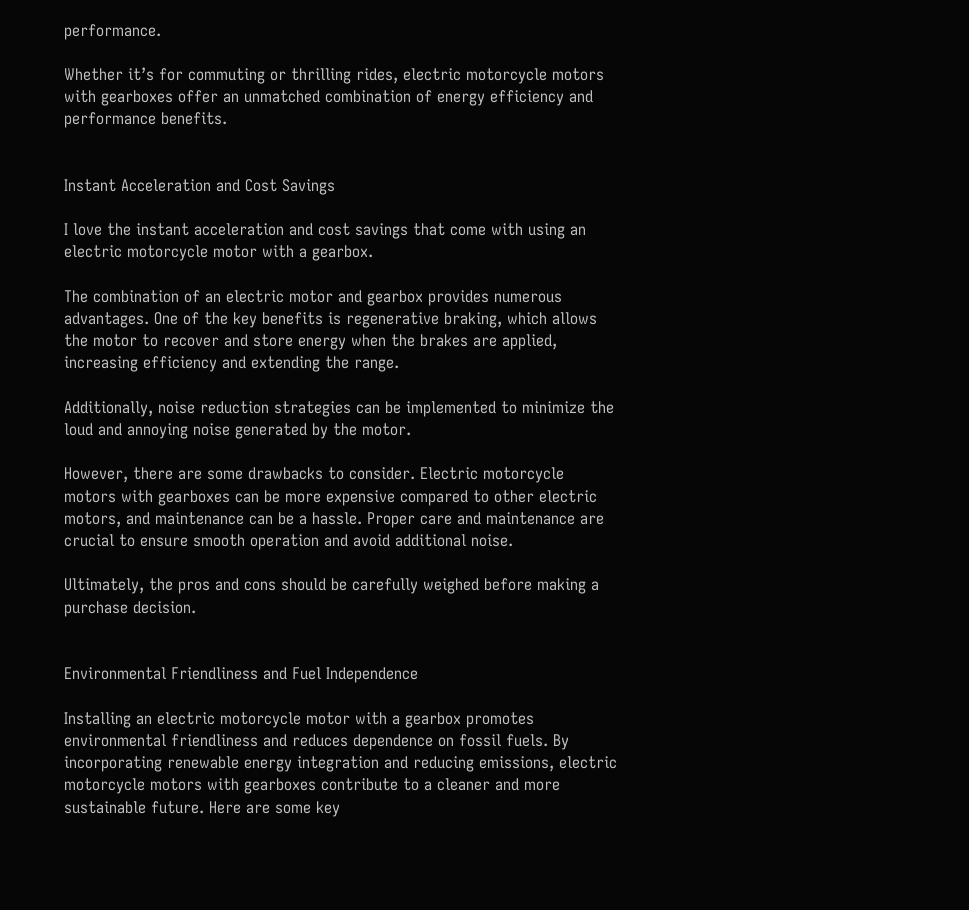performance.

Whether it’s for commuting or thrilling rides, electric motorcycle motors with gearboxes offer an unmatched combination of energy efficiency and performance benefits.


Instant Acceleration and Cost Savings

I love the instant acceleration and cost savings that come with using an electric motorcycle motor with a gearbox.

The combination of an electric motor and gearbox provides numerous advantages. One of the key benefits is regenerative braking, which allows the motor to recover and store energy when the brakes are applied, increasing efficiency and extending the range.

Additionally, noise reduction strategies can be implemented to minimize the loud and annoying noise generated by the motor.

However, there are some drawbacks to consider. Electric motorcycle motors with gearboxes can be more expensive compared to other electric motors, and maintenance can be a hassle. Proper care and maintenance are crucial to ensure smooth operation and avoid additional noise.

Ultimately, the pros and cons should be carefully weighed before making a purchase decision.


Environmental Friendliness and Fuel Independence

Installing an electric motorcycle motor with a gearbox promotes environmental friendliness and reduces dependence on fossil fuels. By incorporating renewable energy integration and reducing emissions, electric motorcycle motors with gearboxes contribute to a cleaner and more sustainable future. Here are some key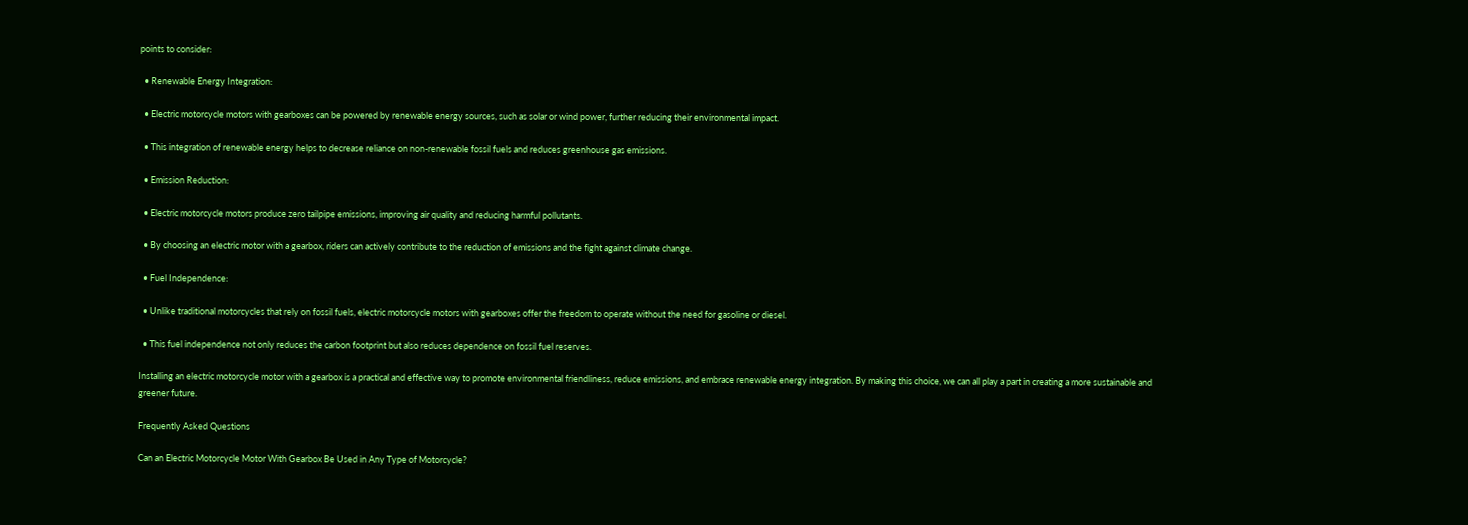points to consider:

  • Renewable Energy Integration:

  • Electric motorcycle motors with gearboxes can be powered by renewable energy sources, such as solar or wind power, further reducing their environmental impact.

  • This integration of renewable energy helps to decrease reliance on non-renewable fossil fuels and reduces greenhouse gas emissions.

  • Emission Reduction:

  • Electric motorcycle motors produce zero tailpipe emissions, improving air quality and reducing harmful pollutants.

  • By choosing an electric motor with a gearbox, riders can actively contribute to the reduction of emissions and the fight against climate change.

  • Fuel Independence:

  • Unlike traditional motorcycles that rely on fossil fuels, electric motorcycle motors with gearboxes offer the freedom to operate without the need for gasoline or diesel.

  • This fuel independence not only reduces the carbon footprint but also reduces dependence on fossil fuel reserves.

Installing an electric motorcycle motor with a gearbox is a practical and effective way to promote environmental friendliness, reduce emissions, and embrace renewable energy integration. By making this choice, we can all play a part in creating a more sustainable and greener future.

Frequently Asked Questions

Can an Electric Motorcycle Motor With Gearbox Be Used in Any Type of Motorcycle?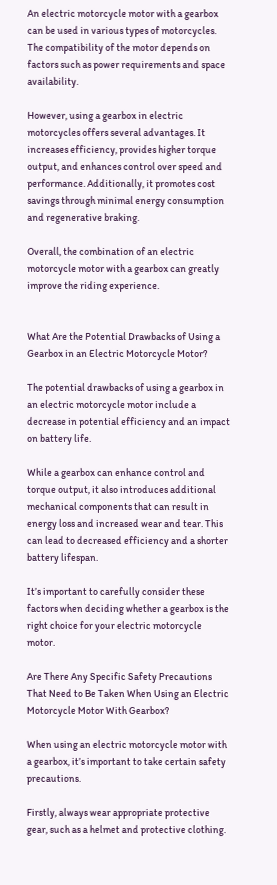An electric motorcycle motor with a gearbox can be used in various types of motorcycles. The compatibility of the motor depends on factors such as power requirements and space availability.

However, using a gearbox in electric motorcycles offers several advantages. It increases efficiency, provides higher torque output, and enhances control over speed and performance. Additionally, it promotes cost savings through minimal energy consumption and regenerative braking.

Overall, the combination of an electric motorcycle motor with a gearbox can greatly improve the riding experience.


What Are the Potential Drawbacks of Using a Gearbox in an Electric Motorcycle Motor?

The potential drawbacks of using a gearbox in an electric motorcycle motor include a decrease in potential efficiency and an impact on battery life.

While a gearbox can enhance control and torque output, it also introduces additional mechanical components that can result in energy loss and increased wear and tear. This can lead to decreased efficiency and a shorter battery lifespan.

It’s important to carefully consider these factors when deciding whether a gearbox is the right choice for your electric motorcycle motor.

Are There Any Specific Safety Precautions That Need to Be Taken When Using an Electric Motorcycle Motor With Gearbox?

When using an electric motorcycle motor with a gearbox, it’s important to take certain safety precautions.

Firstly, always wear appropriate protective gear, such as a helmet and protective clothing.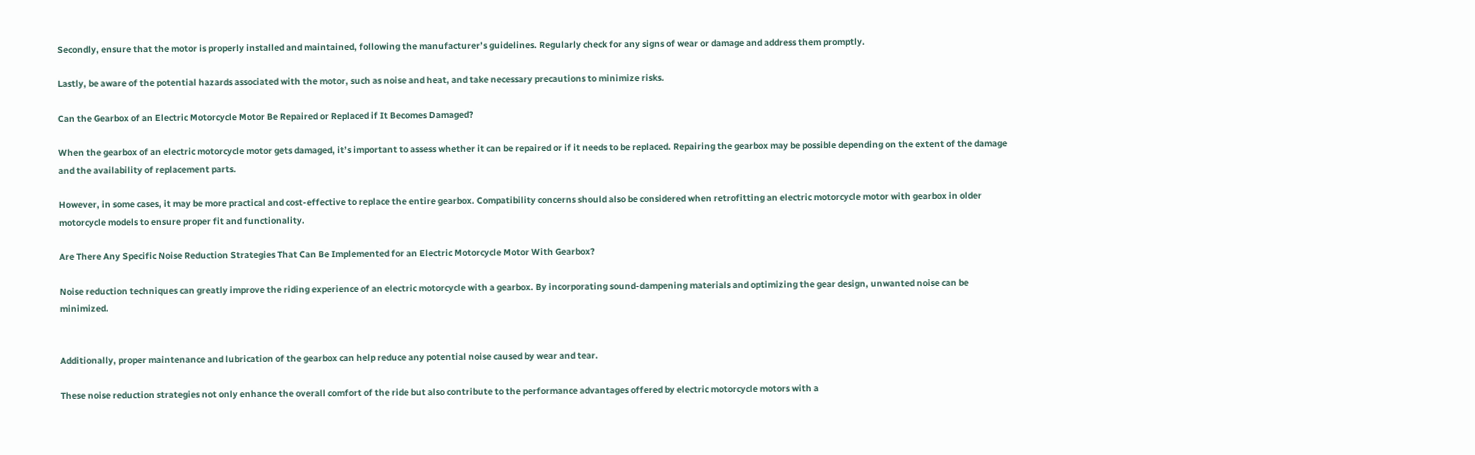Secondly, ensure that the motor is properly installed and maintained, following the manufacturer’s guidelines. Regularly check for any signs of wear or damage and address them promptly.

Lastly, be aware of the potential hazards associated with the motor, such as noise and heat, and take necessary precautions to minimize risks.

Can the Gearbox of an Electric Motorcycle Motor Be Repaired or Replaced if It Becomes Damaged?

When the gearbox of an electric motorcycle motor gets damaged, it’s important to assess whether it can be repaired or if it needs to be replaced. Repairing the gearbox may be possible depending on the extent of the damage and the availability of replacement parts.

However, in some cases, it may be more practical and cost-effective to replace the entire gearbox. Compatibility concerns should also be considered when retrofitting an electric motorcycle motor with gearbox in older motorcycle models to ensure proper fit and functionality.

Are There Any Specific Noise Reduction Strategies That Can Be Implemented for an Electric Motorcycle Motor With Gearbox?

Noise reduction techniques can greatly improve the riding experience of an electric motorcycle with a gearbox. By incorporating sound-dampening materials and optimizing the gear design, unwanted noise can be minimized.


Additionally, proper maintenance and lubrication of the gearbox can help reduce any potential noise caused by wear and tear.

These noise reduction strategies not only enhance the overall comfort of the ride but also contribute to the performance advantages offered by electric motorcycle motors with a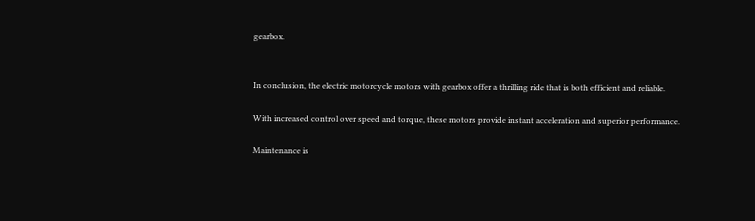gearbox.


In conclusion, the electric motorcycle motors with gearbox offer a thrilling ride that is both efficient and reliable.

With increased control over speed and torque, these motors provide instant acceleration and superior performance.

Maintenance is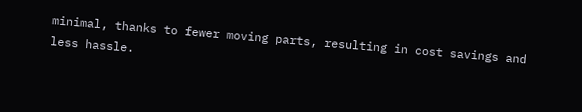minimal, thanks to fewer moving parts, resulting in cost savings and less hassle.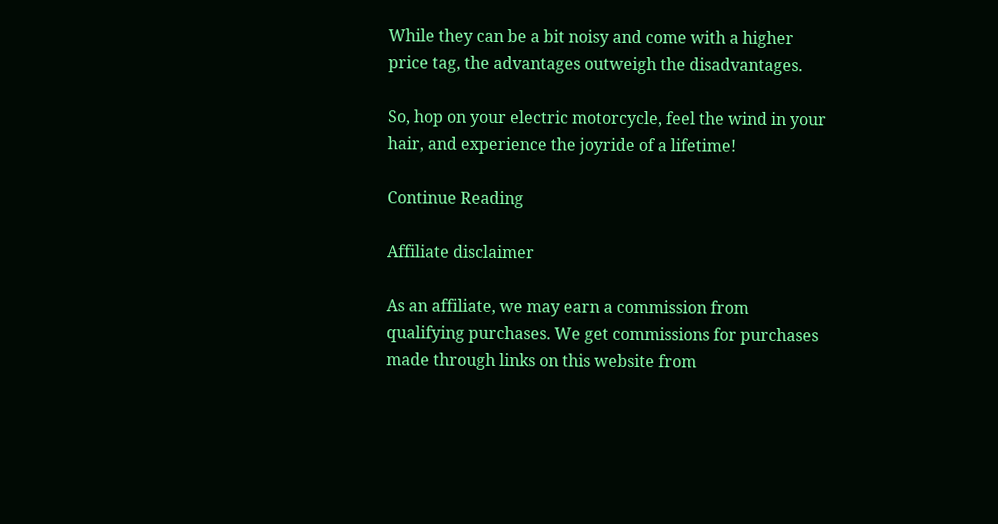While they can be a bit noisy and come with a higher price tag, the advantages outweigh the disadvantages.

So, hop on your electric motorcycle, feel the wind in your hair, and experience the joyride of a lifetime!

Continue Reading

Affiliate disclaimer

As an affiliate, we may earn a commission from qualifying purchases. We get commissions for purchases made through links on this website from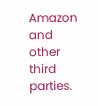Amazon and other third parties.